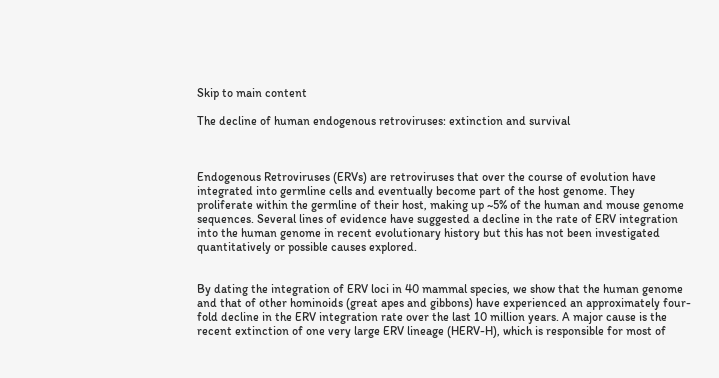Skip to main content

The decline of human endogenous retroviruses: extinction and survival



Endogenous Retroviruses (ERVs) are retroviruses that over the course of evolution have integrated into germline cells and eventually become part of the host genome. They proliferate within the germline of their host, making up ~5% of the human and mouse genome sequences. Several lines of evidence have suggested a decline in the rate of ERV integration into the human genome in recent evolutionary history but this has not been investigated quantitatively or possible causes explored.


By dating the integration of ERV loci in 40 mammal species, we show that the human genome and that of other hominoids (great apes and gibbons) have experienced an approximately four-fold decline in the ERV integration rate over the last 10 million years. A major cause is the recent extinction of one very large ERV lineage (HERV-H), which is responsible for most of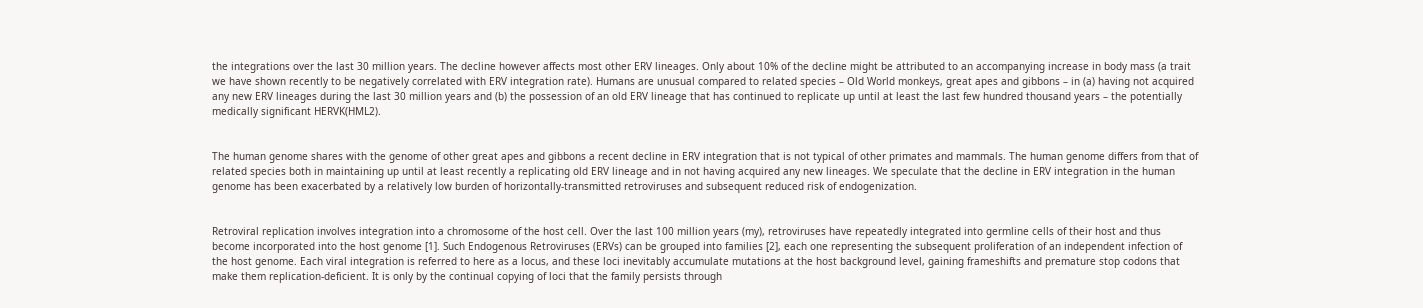the integrations over the last 30 million years. The decline however affects most other ERV lineages. Only about 10% of the decline might be attributed to an accompanying increase in body mass (a trait we have shown recently to be negatively correlated with ERV integration rate). Humans are unusual compared to related species – Old World monkeys, great apes and gibbons – in (a) having not acquired any new ERV lineages during the last 30 million years and (b) the possession of an old ERV lineage that has continued to replicate up until at least the last few hundred thousand years – the potentially medically significant HERVK(HML2).


The human genome shares with the genome of other great apes and gibbons a recent decline in ERV integration that is not typical of other primates and mammals. The human genome differs from that of related species both in maintaining up until at least recently a replicating old ERV lineage and in not having acquired any new lineages. We speculate that the decline in ERV integration in the human genome has been exacerbated by a relatively low burden of horizontally-transmitted retroviruses and subsequent reduced risk of endogenization.


Retroviral replication involves integration into a chromosome of the host cell. Over the last 100 million years (my), retroviruses have repeatedly integrated into germline cells of their host and thus become incorporated into the host genome [1]. Such Endogenous Retroviruses (ERVs) can be grouped into families [2], each one representing the subsequent proliferation of an independent infection of the host genome. Each viral integration is referred to here as a locus, and these loci inevitably accumulate mutations at the host background level, gaining frameshifts and premature stop codons that make them replication-deficient. It is only by the continual copying of loci that the family persists through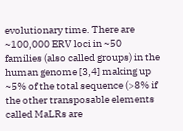evolutionary time. There are ~100,000 ERV loci in ~50 families (also called groups) in the human genome [3,4] making up ~5% of the total sequence (>8% if the other transposable elements called MaLRs are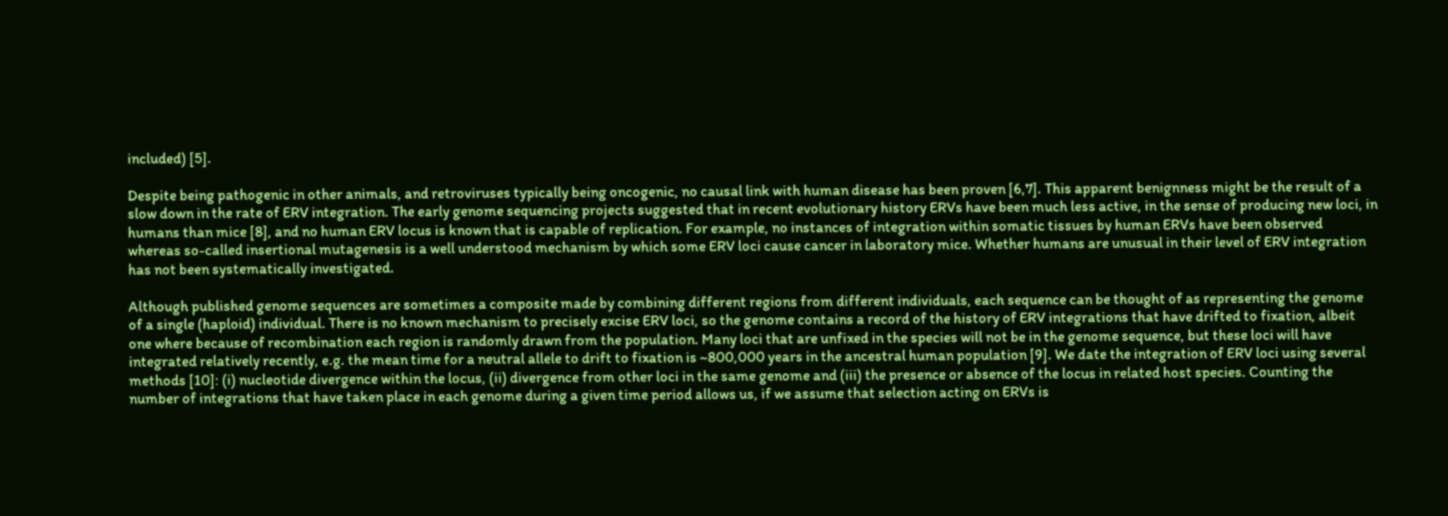included) [5].

Despite being pathogenic in other animals, and retroviruses typically being oncogenic, no causal link with human disease has been proven [6,7]. This apparent benignness might be the result of a slow down in the rate of ERV integration. The early genome sequencing projects suggested that in recent evolutionary history ERVs have been much less active, in the sense of producing new loci, in humans than mice [8], and no human ERV locus is known that is capable of replication. For example, no instances of integration within somatic tissues by human ERVs have been observed whereas so-called insertional mutagenesis is a well understood mechanism by which some ERV loci cause cancer in laboratory mice. Whether humans are unusual in their level of ERV integration has not been systematically investigated.

Although published genome sequences are sometimes a composite made by combining different regions from different individuals, each sequence can be thought of as representing the genome of a single (haploid) individual. There is no known mechanism to precisely excise ERV loci, so the genome contains a record of the history of ERV integrations that have drifted to fixation, albeit one where because of recombination each region is randomly drawn from the population. Many loci that are unfixed in the species will not be in the genome sequence, but these loci will have integrated relatively recently, e.g. the mean time for a neutral allele to drift to fixation is ~800,000 years in the ancestral human population [9]. We date the integration of ERV loci using several methods [10]: (i) nucleotide divergence within the locus, (ii) divergence from other loci in the same genome and (iii) the presence or absence of the locus in related host species. Counting the number of integrations that have taken place in each genome during a given time period allows us, if we assume that selection acting on ERVs is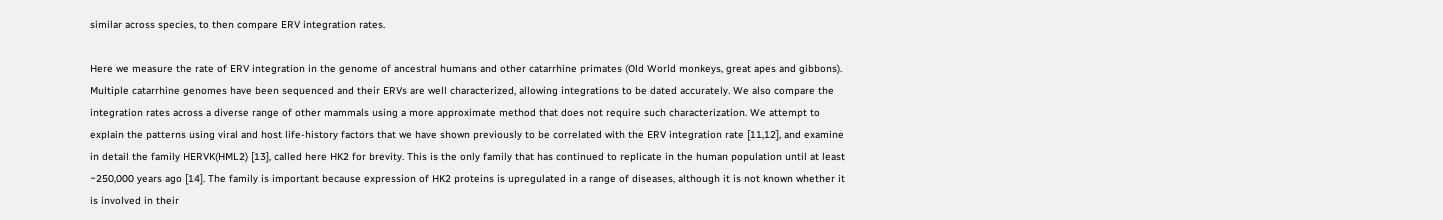similar across species, to then compare ERV integration rates.

Here we measure the rate of ERV integration in the genome of ancestral humans and other catarrhine primates (Old World monkeys, great apes and gibbons). Multiple catarrhine genomes have been sequenced and their ERVs are well characterized, allowing integrations to be dated accurately. We also compare the integration rates across a diverse range of other mammals using a more approximate method that does not require such characterization. We attempt to explain the patterns using viral and host life-history factors that we have shown previously to be correlated with the ERV integration rate [11,12], and examine in detail the family HERVK(HML2) [13], called here HK2 for brevity. This is the only family that has continued to replicate in the human population until at least ~250,000 years ago [14]. The family is important because expression of HK2 proteins is upregulated in a range of diseases, although it is not known whether it is involved in their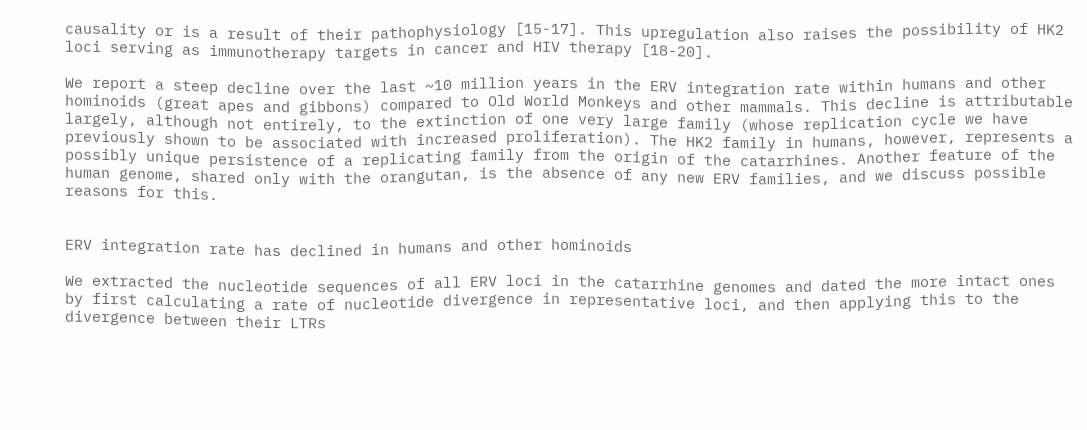causality or is a result of their pathophysiology [15-17]. This upregulation also raises the possibility of HK2 loci serving as immunotherapy targets in cancer and HIV therapy [18-20].

We report a steep decline over the last ~10 million years in the ERV integration rate within humans and other hominoids (great apes and gibbons) compared to Old World Monkeys and other mammals. This decline is attributable largely, although not entirely, to the extinction of one very large family (whose replication cycle we have previously shown to be associated with increased proliferation). The HK2 family in humans, however, represents a possibly unique persistence of a replicating family from the origin of the catarrhines. Another feature of the human genome, shared only with the orangutan, is the absence of any new ERV families, and we discuss possible reasons for this.


ERV integration rate has declined in humans and other hominoids

We extracted the nucleotide sequences of all ERV loci in the catarrhine genomes and dated the more intact ones by first calculating a rate of nucleotide divergence in representative loci, and then applying this to the divergence between their LTRs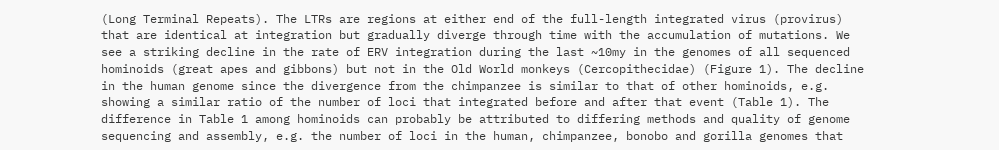(Long Terminal Repeats). The LTRs are regions at either end of the full-length integrated virus (provirus) that are identical at integration but gradually diverge through time with the accumulation of mutations. We see a striking decline in the rate of ERV integration during the last ~10my in the genomes of all sequenced hominoids (great apes and gibbons) but not in the Old World monkeys (Cercopithecidae) (Figure 1). The decline in the human genome since the divergence from the chimpanzee is similar to that of other hominoids, e.g. showing a similar ratio of the number of loci that integrated before and after that event (Table 1). The difference in Table 1 among hominoids can probably be attributed to differing methods and quality of genome sequencing and assembly, e.g. the number of loci in the human, chimpanzee, bonobo and gorilla genomes that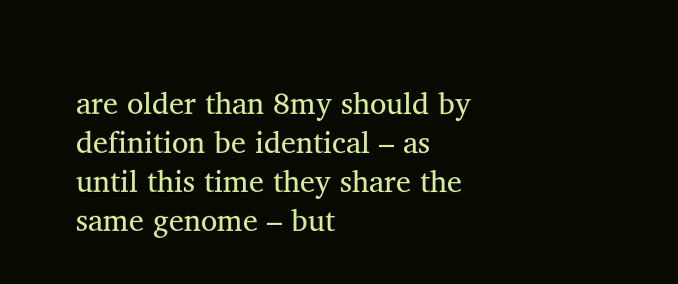are older than 8my should by definition be identical – as until this time they share the same genome – but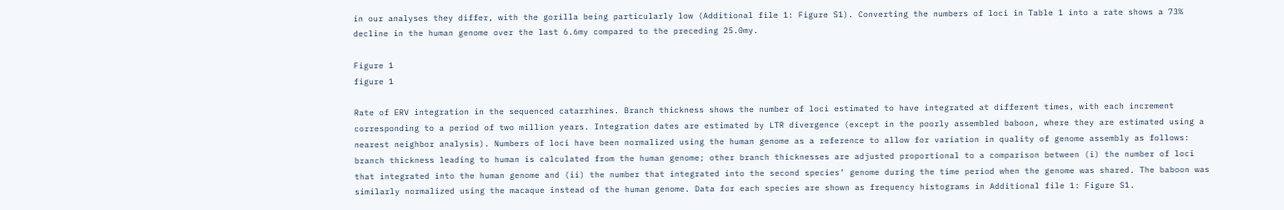in our analyses they differ, with the gorilla being particularly low (Additional file 1: Figure S1). Converting the numbers of loci in Table 1 into a rate shows a 73% decline in the human genome over the last 6.6my compared to the preceding 25.0my.

Figure 1
figure 1

Rate of ERV integration in the sequenced catarrhines. Branch thickness shows the number of loci estimated to have integrated at different times, with each increment corresponding to a period of two million years. Integration dates are estimated by LTR divergence (except in the poorly assembled baboon, where they are estimated using a nearest neighbor analysis). Numbers of loci have been normalized using the human genome as a reference to allow for variation in quality of genome assembly as follows: branch thickness leading to human is calculated from the human genome; other branch thicknesses are adjusted proportional to a comparison between (i) the number of loci that integrated into the human genome and (ii) the number that integrated into the second species’ genome during the time period when the genome was shared. The baboon was similarly normalized using the macaque instead of the human genome. Data for each species are shown as frequency histograms in Additional file 1: Figure S1.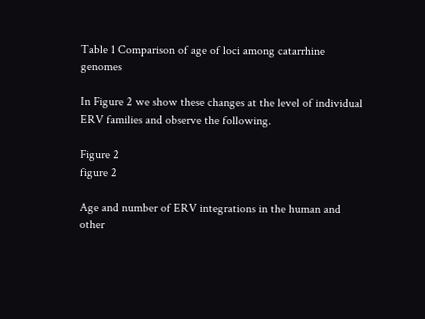Table 1 Comparison of age of loci among catarrhine genomes

In Figure 2 we show these changes at the level of individual ERV families and observe the following.

Figure 2
figure 2

Age and number of ERV integrations in the human and other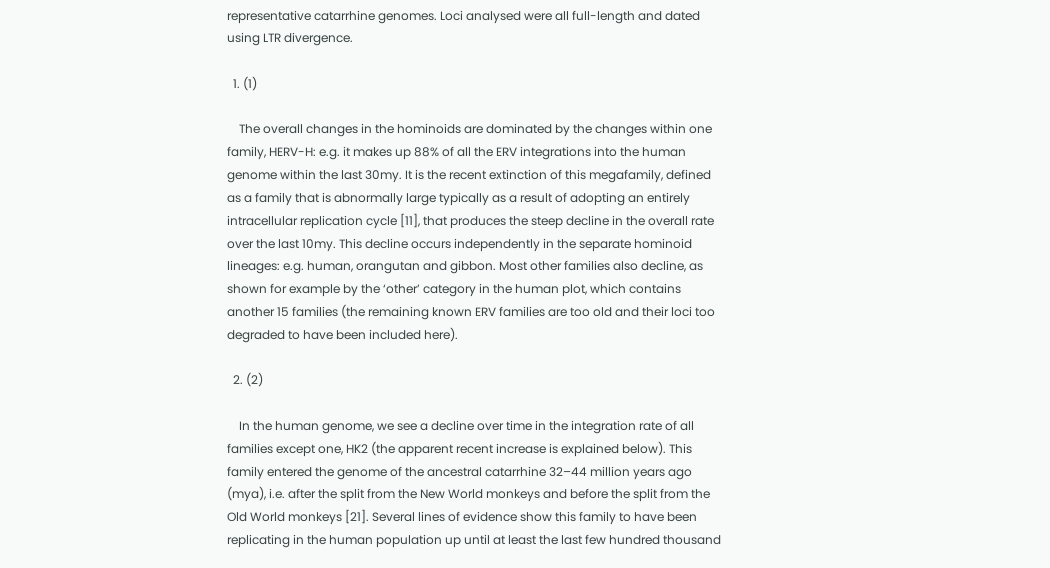representative catarrhine genomes. Loci analysed were all full-length and dated using LTR divergence.

  1. (1)

    The overall changes in the hominoids are dominated by the changes within one family, HERV-H: e.g. it makes up 88% of all the ERV integrations into the human genome within the last 30my. It is the recent extinction of this megafamily, defined as a family that is abnormally large typically as a result of adopting an entirely intracellular replication cycle [11], that produces the steep decline in the overall rate over the last 10my. This decline occurs independently in the separate hominoid lineages: e.g. human, orangutan and gibbon. Most other families also decline, as shown for example by the ‘other’ category in the human plot, which contains another 15 families (the remaining known ERV families are too old and their loci too degraded to have been included here).

  2. (2)

    In the human genome, we see a decline over time in the integration rate of all families except one, HK2 (the apparent recent increase is explained below). This family entered the genome of the ancestral catarrhine 32–44 million years ago (mya), i.e. after the split from the New World monkeys and before the split from the Old World monkeys [21]. Several lines of evidence show this family to have been replicating in the human population up until at least the last few hundred thousand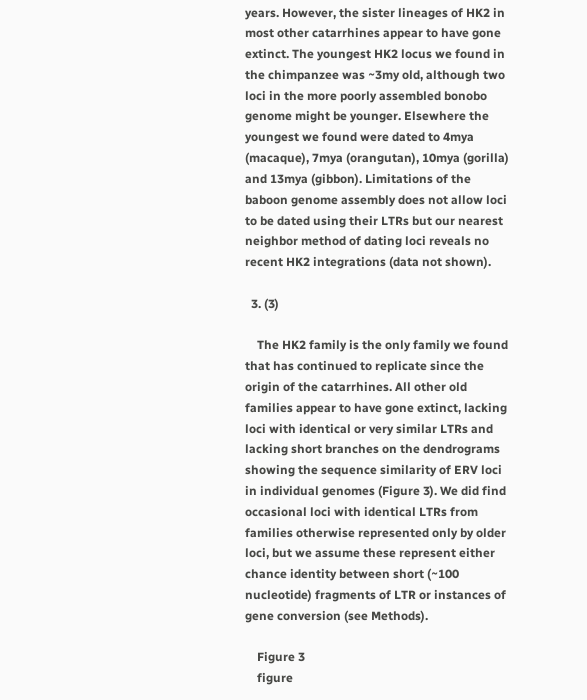years. However, the sister lineages of HK2 in most other catarrhines appear to have gone extinct. The youngest HK2 locus we found in the chimpanzee was ~3my old, although two loci in the more poorly assembled bonobo genome might be younger. Elsewhere the youngest we found were dated to 4mya (macaque), 7mya (orangutan), 10mya (gorilla) and 13mya (gibbon). Limitations of the baboon genome assembly does not allow loci to be dated using their LTRs but our nearest neighbor method of dating loci reveals no recent HK2 integrations (data not shown).

  3. (3)

    The HK2 family is the only family we found that has continued to replicate since the origin of the catarrhines. All other old families appear to have gone extinct, lacking loci with identical or very similar LTRs and lacking short branches on the dendrograms showing the sequence similarity of ERV loci in individual genomes (Figure 3). We did find occasional loci with identical LTRs from families otherwise represented only by older loci, but we assume these represent either chance identity between short (~100 nucleotide) fragments of LTR or instances of gene conversion (see Methods).

    Figure 3
    figure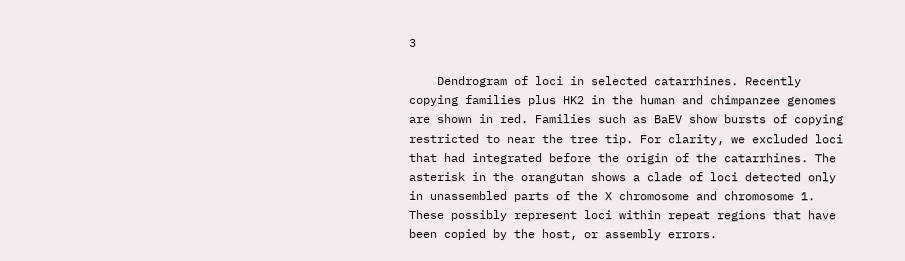3

    Dendrogram of loci in selected catarrhines. Recently copying families plus HK2 in the human and chimpanzee genomes are shown in red. Families such as BaEV show bursts of copying restricted to near the tree tip. For clarity, we excluded loci that had integrated before the origin of the catarrhines. The asterisk in the orangutan shows a clade of loci detected only in unassembled parts of the X chromosome and chromosome 1. These possibly represent loci within repeat regions that have been copied by the host, or assembly errors.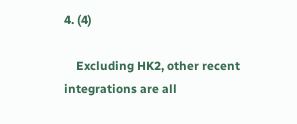4. (4)

    Excluding HK2, other recent integrations are all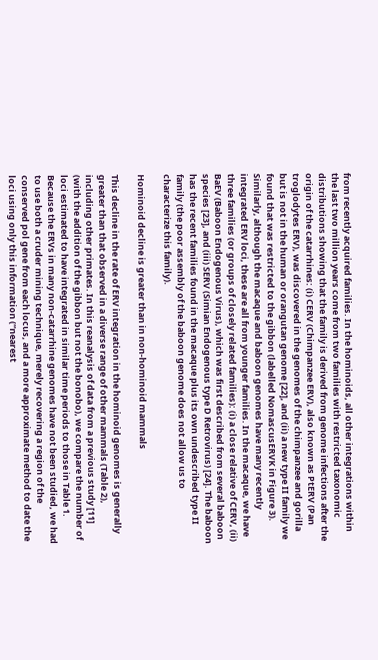from recently acquired families. In the hominoids, all other integrations within the last two million years come from two families with restricted taxonomic distributions showing that the family is derived from genome infections after the origin of the catarrhines: (i) CERV (Chimpanzee ERV), also known as PtERV (Pan troglodytes ERV), was discovered in the genomes of the chimpanzee and gorilla but is not in the human or orangutan genome [22], and (ii) a new type II family we found that was restricted to the gibbon (labelled NomascusERVK in Figure 3). Similarly, although the macaque and baboon genomes have many recently integrated ERV loci, these are all from younger families. In the macaque, we have three families (or groups of closely related families): (i) a close relative of CERV, (ii) BaEV (Baboon Endogenous Virus), which was first described from several baboon species [23], and (iii) SERV (Simian Endogenous type D Retrovirus) [24]. The baboon has the recent families found in the macaque plus its own undescribed type II family (the poor assembly of the baboon genome does not allow us to characterize this family).

Hominoid decline is greater than in non-hominoid mammals

This decline in the rate of ERV integration in the hominoid genomes is generally greater than that observed in a diverse range of other mammals (Table 2), including other primates. In this reanalysis of data from a previous study [11] (with the addition of the gibbon but not the bonobo), we compare the number of loci estimated to have integrated in similar time periods to those in Table 1. Because the ERVs in many non-catarrhine genomes have not been studied, we had to use both a cruder mining technique, merely recovering a region of the conserved pol gene from each locus, and a more approximate method to date the loci using only this information (“nearest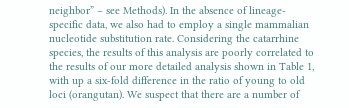neighbor” – see Methods). In the absence of lineage-specific data, we also had to employ a single mammalian nucleotide substitution rate. Considering the catarrhine species, the results of this analysis are poorly correlated to the results of our more detailed analysis shown in Table 1, with up a six-fold difference in the ratio of young to old loci (orangutan). We suspect that there are a number of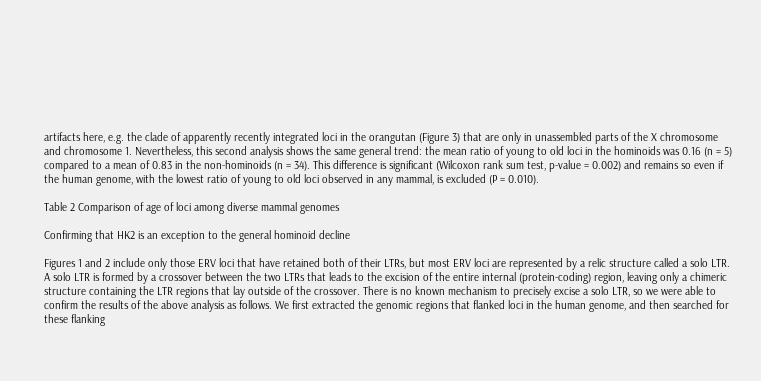artifacts here, e.g. the clade of apparently recently integrated loci in the orangutan (Figure 3) that are only in unassembled parts of the X chromosome and chromosome 1. Nevertheless, this second analysis shows the same general trend: the mean ratio of young to old loci in the hominoids was 0.16 (n = 5) compared to a mean of 0.83 in the non-hominoids (n = 34). This difference is significant (Wilcoxon rank sum test, p-value = 0.002) and remains so even if the human genome, with the lowest ratio of young to old loci observed in any mammal, is excluded (P = 0.010).

Table 2 Comparison of age of loci among diverse mammal genomes

Confirming that HK2 is an exception to the general hominoid decline

Figures 1 and 2 include only those ERV loci that have retained both of their LTRs, but most ERV loci are represented by a relic structure called a solo LTR. A solo LTR is formed by a crossover between the two LTRs that leads to the excision of the entire internal (protein-coding) region, leaving only a chimeric structure containing the LTR regions that lay outside of the crossover. There is no known mechanism to precisely excise a solo LTR, so we were able to confirm the results of the above analysis as follows. We first extracted the genomic regions that flanked loci in the human genome, and then searched for these flanking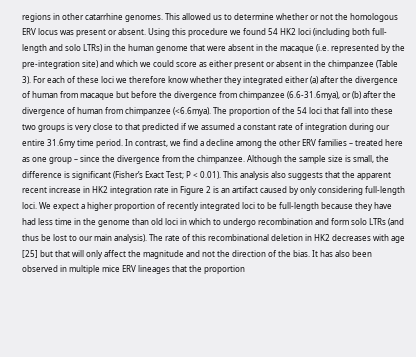regions in other catarrhine genomes. This allowed us to determine whether or not the homologous ERV locus was present or absent. Using this procedure we found 54 HK2 loci (including both full-length and solo LTRs) in the human genome that were absent in the macaque (i.e. represented by the pre-integration site) and which we could score as either present or absent in the chimpanzee (Table 3). For each of these loci we therefore know whether they integrated either (a) after the divergence of human from macaque but before the divergence from chimpanzee (6.6-31.6mya), or (b) after the divergence of human from chimpanzee (<6.6mya). The proportion of the 54 loci that fall into these two groups is very close to that predicted if we assumed a constant rate of integration during our entire 31.6my time period. In contrast, we find a decline among the other ERV families – treated here as one group – since the divergence from the chimpanzee. Although the sample size is small, the difference is significant (Fisher’s Exact Test; P < 0.01). This analysis also suggests that the apparent recent increase in HK2 integration rate in Figure 2 is an artifact caused by only considering full-length loci. We expect a higher proportion of recently integrated loci to be full-length because they have had less time in the genome than old loci in which to undergo recombination and form solo LTRs (and thus be lost to our main analysis). The rate of this recombinational deletion in HK2 decreases with age [25] but that will only affect the magnitude and not the direction of the bias. It has also been observed in multiple mice ERV lineages that the proportion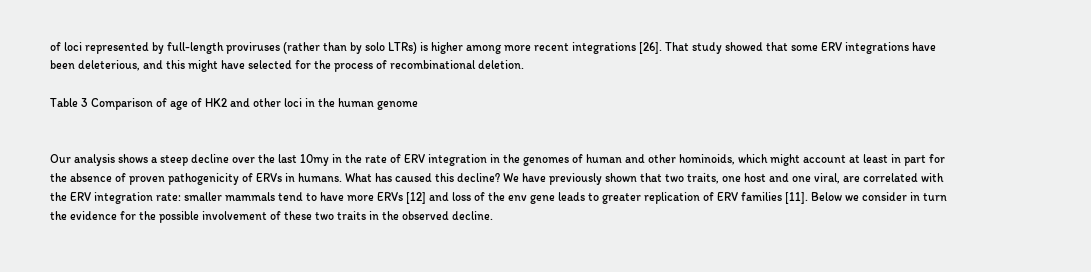of loci represented by full-length proviruses (rather than by solo LTRs) is higher among more recent integrations [26]. That study showed that some ERV integrations have been deleterious, and this might have selected for the process of recombinational deletion.

Table 3 Comparison of age of HK2 and other loci in the human genome


Our analysis shows a steep decline over the last 10my in the rate of ERV integration in the genomes of human and other hominoids, which might account at least in part for the absence of proven pathogenicity of ERVs in humans. What has caused this decline? We have previously shown that two traits, one host and one viral, are correlated with the ERV integration rate: smaller mammals tend to have more ERVs [12] and loss of the env gene leads to greater replication of ERV families [11]. Below we consider in turn the evidence for the possible involvement of these two traits in the observed decline.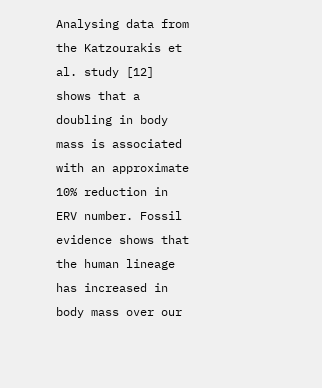Analysing data from the Katzourakis et al. study [12] shows that a doubling in body mass is associated with an approximate 10% reduction in ERV number. Fossil evidence shows that the human lineage has increased in body mass over our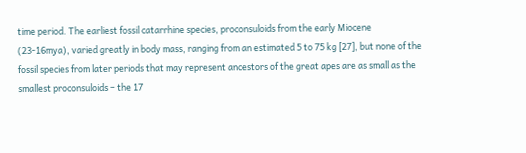time period. The earliest fossil catarrhine species, proconsuloids from the early Miocene (23-16mya), varied greatly in body mass, ranging from an estimated 5 to 75 kg [27], but none of the fossil species from later periods that may represent ancestors of the great apes are as small as the smallest proconsuloids – the 17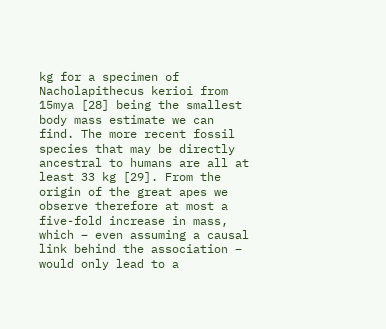kg for a specimen of Nacholapithecus kerioi from 15mya [28] being the smallest body mass estimate we can find. The more recent fossil species that may be directly ancestral to humans are all at least 33 kg [29]. From the origin of the great apes we observe therefore at most a five-fold increase in mass, which – even assuming a causal link behind the association – would only lead to a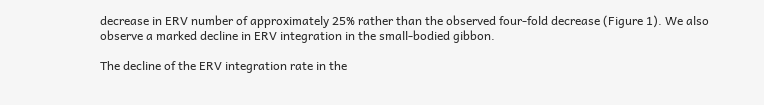decrease in ERV number of approximately 25% rather than the observed four-fold decrease (Figure 1). We also observe a marked decline in ERV integration in the small-bodied gibbon.

The decline of the ERV integration rate in the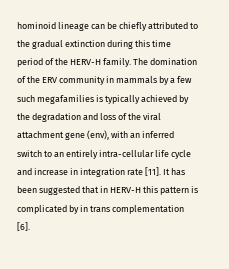hominoid lineage can be chiefly attributed to the gradual extinction during this time period of the HERV-H family. The domination of the ERV community in mammals by a few such megafamilies is typically achieved by the degradation and loss of the viral attachment gene (env), with an inferred switch to an entirely intra-cellular life cycle and increase in integration rate [11]. It has been suggested that in HERV-H this pattern is complicated by in trans complementation [6].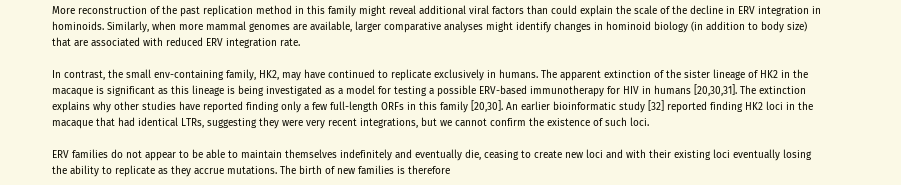More reconstruction of the past replication method in this family might reveal additional viral factors than could explain the scale of the decline in ERV integration in hominoids. Similarly, when more mammal genomes are available, larger comparative analyses might identify changes in hominoid biology (in addition to body size) that are associated with reduced ERV integration rate.

In contrast, the small env-containing family, HK2, may have continued to replicate exclusively in humans. The apparent extinction of the sister lineage of HK2 in the macaque is significant as this lineage is being investigated as a model for testing a possible ERV-based immunotherapy for HIV in humans [20,30,31]. The extinction explains why other studies have reported finding only a few full-length ORFs in this family [20,30]. An earlier bioinformatic study [32] reported finding HK2 loci in the macaque that had identical LTRs, suggesting they were very recent integrations, but we cannot confirm the existence of such loci.

ERV families do not appear to be able to maintain themselves indefinitely and eventually die, ceasing to create new loci and with their existing loci eventually losing the ability to replicate as they accrue mutations. The birth of new families is therefore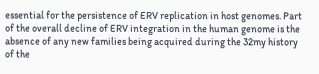essential for the persistence of ERV replication in host genomes. Part of the overall decline of ERV integration in the human genome is the absence of any new families being acquired during the 32my history of the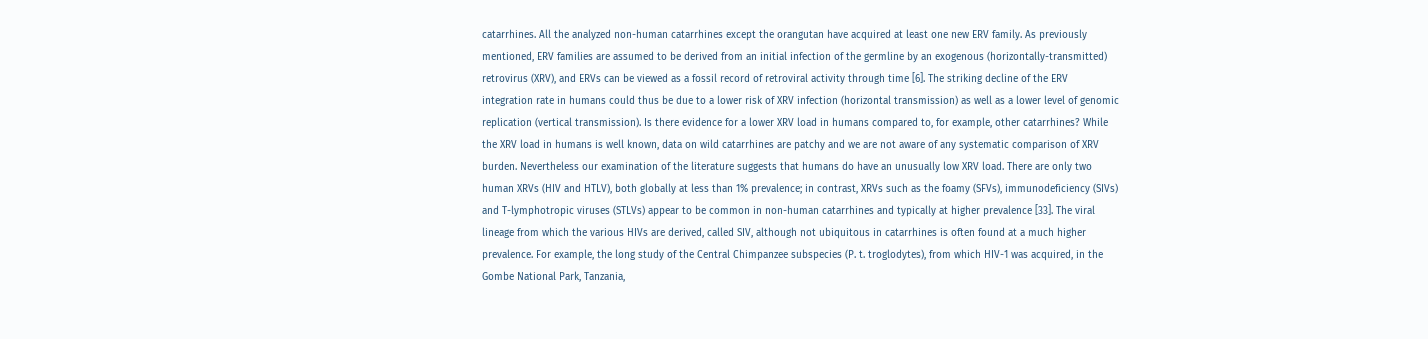catarrhines. All the analyzed non-human catarrhines except the orangutan have acquired at least one new ERV family. As previously mentioned, ERV families are assumed to be derived from an initial infection of the germline by an exogenous (horizontally-transmitted) retrovirus (XRV), and ERVs can be viewed as a fossil record of retroviral activity through time [6]. The striking decline of the ERV integration rate in humans could thus be due to a lower risk of XRV infection (horizontal transmission) as well as a lower level of genomic replication (vertical transmission). Is there evidence for a lower XRV load in humans compared to, for example, other catarrhines? While the XRV load in humans is well known, data on wild catarrhines are patchy and we are not aware of any systematic comparison of XRV burden. Nevertheless our examination of the literature suggests that humans do have an unusually low XRV load. There are only two human XRVs (HIV and HTLV), both globally at less than 1% prevalence; in contrast, XRVs such as the foamy (SFVs), immunodeficiency (SIVs) and T-lymphotropic viruses (STLVs) appear to be common in non-human catarrhines and typically at higher prevalence [33]. The viral lineage from which the various HIVs are derived, called SIV, although not ubiquitous in catarrhines is often found at a much higher prevalence. For example, the long study of the Central Chimpanzee subspecies (P. t. troglodytes), from which HIV-1 was acquired, in the Gombe National Park, Tanzania,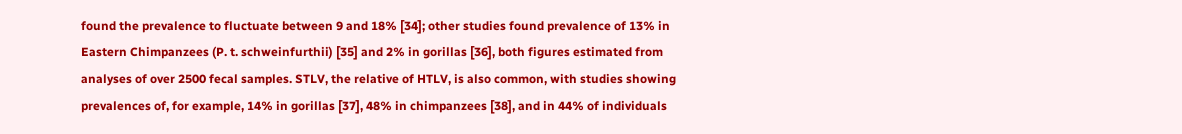found the prevalence to fluctuate between 9 and 18% [34]; other studies found prevalence of 13% in Eastern Chimpanzees (P. t. schweinfurthii) [35] and 2% in gorillas [36], both figures estimated from analyses of over 2500 fecal samples. STLV, the relative of HTLV, is also common, with studies showing prevalences of, for example, 14% in gorillas [37], 48% in chimpanzees [38], and in 44% of individuals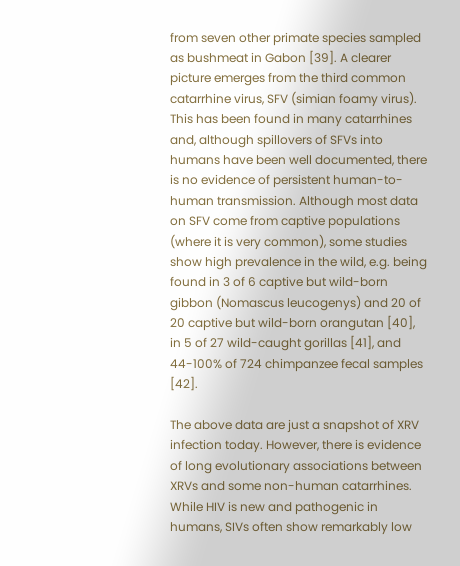from seven other primate species sampled as bushmeat in Gabon [39]. A clearer picture emerges from the third common catarrhine virus, SFV (simian foamy virus). This has been found in many catarrhines and, although spillovers of SFVs into humans have been well documented, there is no evidence of persistent human-to-human transmission. Although most data on SFV come from captive populations (where it is very common), some studies show high prevalence in the wild, e.g. being found in 3 of 6 captive but wild-born gibbon (Nomascus leucogenys) and 20 of 20 captive but wild-born orangutan [40], in 5 of 27 wild-caught gorillas [41], and 44-100% of 724 chimpanzee fecal samples [42].

The above data are just a snapshot of XRV infection today. However, there is evidence of long evolutionary associations between XRVs and some non-human catarrhines. While HIV is new and pathogenic in humans, SIVs often show remarkably low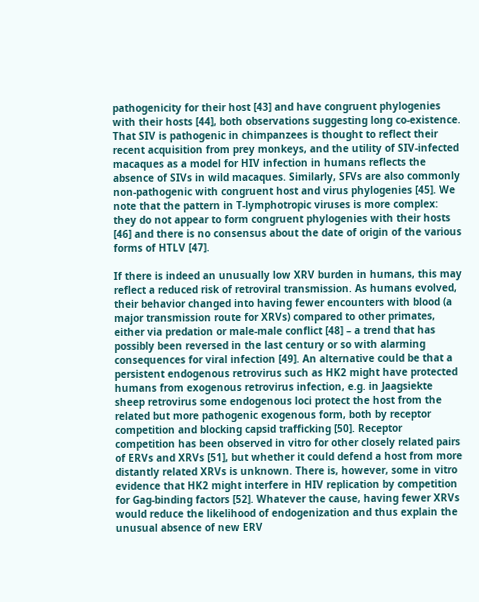pathogenicity for their host [43] and have congruent phylogenies with their hosts [44], both observations suggesting long co-existence. That SIV is pathogenic in chimpanzees is thought to reflect their recent acquisition from prey monkeys, and the utility of SIV-infected macaques as a model for HIV infection in humans reflects the absence of SIVs in wild macaques. Similarly, SFVs are also commonly non-pathogenic with congruent host and virus phylogenies [45]. We note that the pattern in T-lymphotropic viruses is more complex: they do not appear to form congruent phylogenies with their hosts [46] and there is no consensus about the date of origin of the various forms of HTLV [47].

If there is indeed an unusually low XRV burden in humans, this may reflect a reduced risk of retroviral transmission. As humans evolved, their behavior changed into having fewer encounters with blood (a major transmission route for XRVs) compared to other primates, either via predation or male-male conflict [48] – a trend that has possibly been reversed in the last century or so with alarming consequences for viral infection [49]. An alternative could be that a persistent endogenous retrovirus such as HK2 might have protected humans from exogenous retrovirus infection, e.g. in Jaagsiekte sheep retrovirus some endogenous loci protect the host from the related but more pathogenic exogenous form, both by receptor competition and blocking capsid trafficking [50]. Receptor competition has been observed in vitro for other closely related pairs of ERVs and XRVs [51], but whether it could defend a host from more distantly related XRVs is unknown. There is, however, some in vitro evidence that HK2 might interfere in HIV replication by competition for Gag-binding factors [52]. Whatever the cause, having fewer XRVs would reduce the likelihood of endogenization and thus explain the unusual absence of new ERV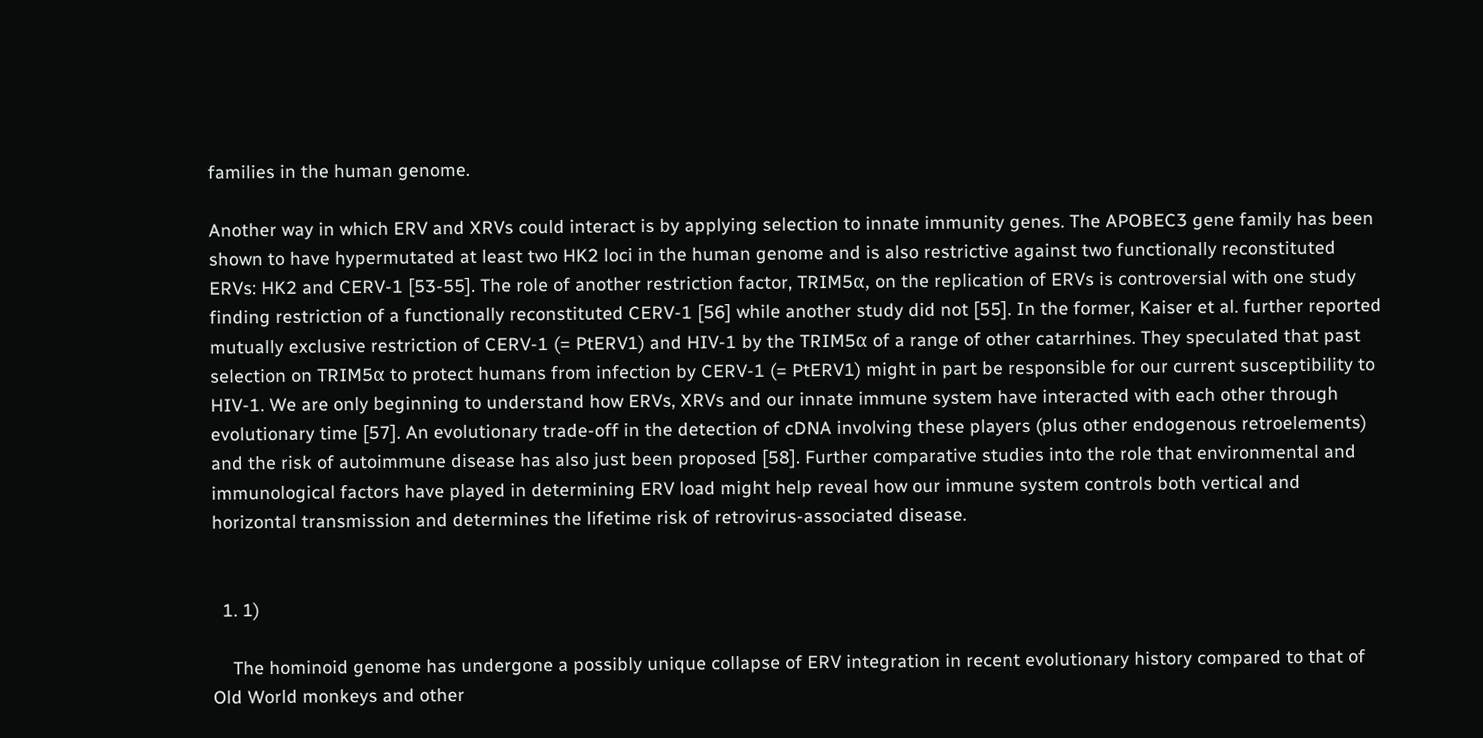families in the human genome.

Another way in which ERV and XRVs could interact is by applying selection to innate immunity genes. The APOBEC3 gene family has been shown to have hypermutated at least two HK2 loci in the human genome and is also restrictive against two functionally reconstituted ERVs: HK2 and CERV-1 [53-55]. The role of another restriction factor, TRIM5α, on the replication of ERVs is controversial with one study finding restriction of a functionally reconstituted CERV-1 [56] while another study did not [55]. In the former, Kaiser et al. further reported mutually exclusive restriction of CERV-1 (= PtERV1) and HIV-1 by the TRIM5α of a range of other catarrhines. They speculated that past selection on TRIM5α to protect humans from infection by CERV-1 (= PtERV1) might in part be responsible for our current susceptibility to HIV-1. We are only beginning to understand how ERVs, XRVs and our innate immune system have interacted with each other through evolutionary time [57]. An evolutionary trade-off in the detection of cDNA involving these players (plus other endogenous retroelements) and the risk of autoimmune disease has also just been proposed [58]. Further comparative studies into the role that environmental and immunological factors have played in determining ERV load might help reveal how our immune system controls both vertical and horizontal transmission and determines the lifetime risk of retrovirus-associated disease.


  1. 1)

    The hominoid genome has undergone a possibly unique collapse of ERV integration in recent evolutionary history compared to that of Old World monkeys and other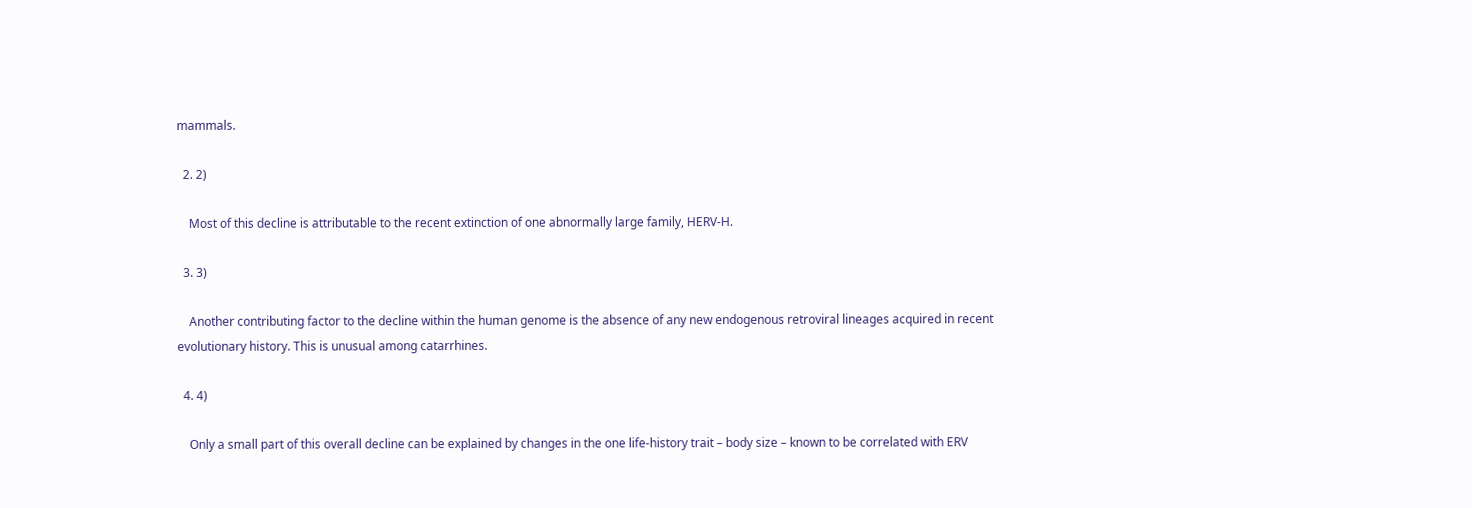mammals.

  2. 2)

    Most of this decline is attributable to the recent extinction of one abnormally large family, HERV-H.

  3. 3)

    Another contributing factor to the decline within the human genome is the absence of any new endogenous retroviral lineages acquired in recent evolutionary history. This is unusual among catarrhines.

  4. 4)

    Only a small part of this overall decline can be explained by changes in the one life-history trait – body size – known to be correlated with ERV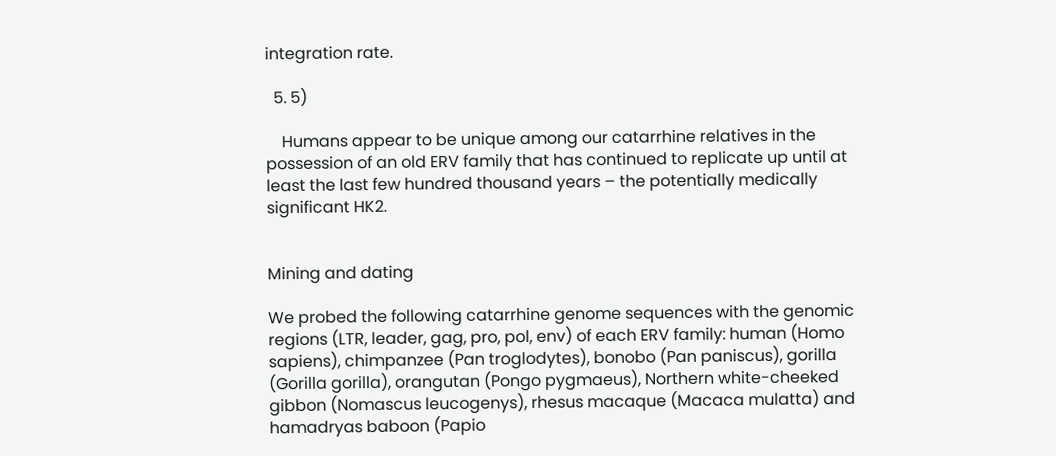integration rate.

  5. 5)

    Humans appear to be unique among our catarrhine relatives in the possession of an old ERV family that has continued to replicate up until at least the last few hundred thousand years – the potentially medically significant HK2.


Mining and dating

We probed the following catarrhine genome sequences with the genomic regions (LTR, leader, gag, pro, pol, env) of each ERV family: human (Homo sapiens), chimpanzee (Pan troglodytes), bonobo (Pan paniscus), gorilla (Gorilla gorilla), orangutan (Pongo pygmaeus), Northern white-cheeked gibbon (Nomascus leucogenys), rhesus macaque (Macaca mulatta) and hamadryas baboon (Papio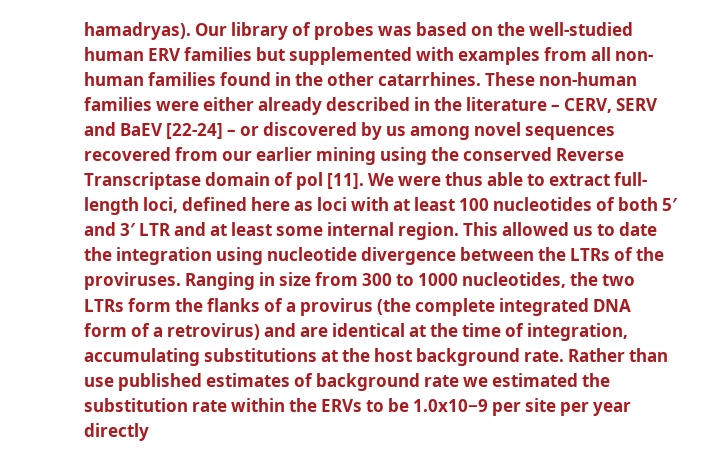hamadryas). Our library of probes was based on the well-studied human ERV families but supplemented with examples from all non-human families found in the other catarrhines. These non-human families were either already described in the literature – CERV, SERV and BaEV [22-24] – or discovered by us among novel sequences recovered from our earlier mining using the conserved Reverse Transcriptase domain of pol [11]. We were thus able to extract full-length loci, defined here as loci with at least 100 nucleotides of both 5′ and 3′ LTR and at least some internal region. This allowed us to date the integration using nucleotide divergence between the LTRs of the proviruses. Ranging in size from 300 to 1000 nucleotides, the two LTRs form the flanks of a provirus (the complete integrated DNA form of a retrovirus) and are identical at the time of integration, accumulating substitutions at the host background rate. Rather than use published estimates of background rate we estimated the substitution rate within the ERVs to be 1.0x10−9 per site per year directly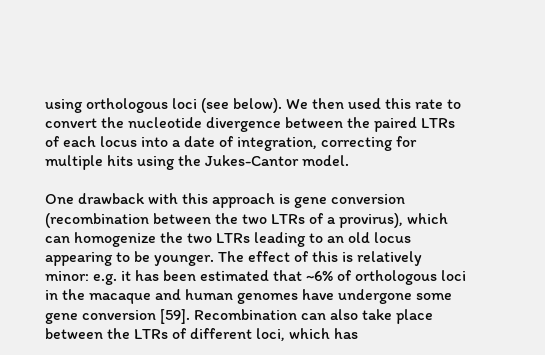using orthologous loci (see below). We then used this rate to convert the nucleotide divergence between the paired LTRs of each locus into a date of integration, correcting for multiple hits using the Jukes-Cantor model.

One drawback with this approach is gene conversion (recombination between the two LTRs of a provirus), which can homogenize the two LTRs leading to an old locus appearing to be younger. The effect of this is relatively minor: e.g. it has been estimated that ~6% of orthologous loci in the macaque and human genomes have undergone some gene conversion [59]. Recombination can also take place between the LTRs of different loci, which has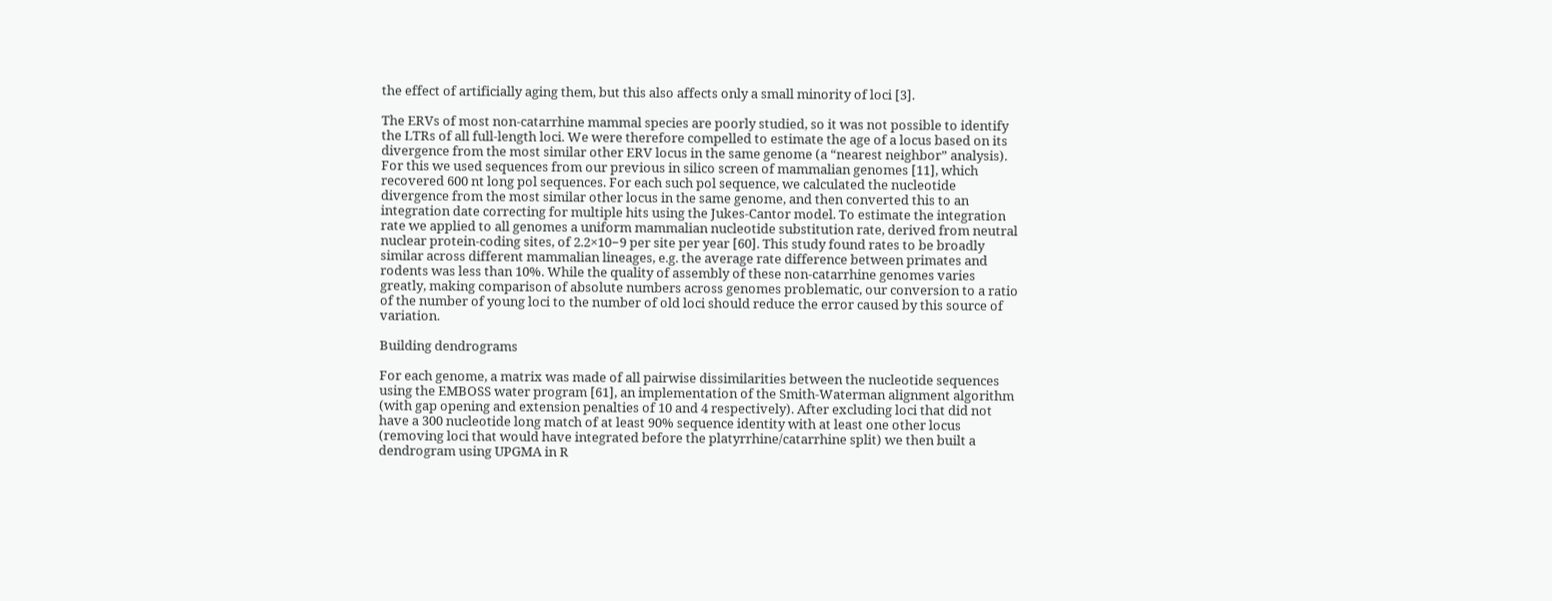the effect of artificially aging them, but this also affects only a small minority of loci [3].

The ERVs of most non-catarrhine mammal species are poorly studied, so it was not possible to identify the LTRs of all full-length loci. We were therefore compelled to estimate the age of a locus based on its divergence from the most similar other ERV locus in the same genome (a “nearest neighbor” analysis). For this we used sequences from our previous in silico screen of mammalian genomes [11], which recovered 600 nt long pol sequences. For each such pol sequence, we calculated the nucleotide divergence from the most similar other locus in the same genome, and then converted this to an integration date correcting for multiple hits using the Jukes-Cantor model. To estimate the integration rate we applied to all genomes a uniform mammalian nucleotide substitution rate, derived from neutral nuclear protein-coding sites, of 2.2×10−9 per site per year [60]. This study found rates to be broadly similar across different mammalian lineages, e.g. the average rate difference between primates and rodents was less than 10%. While the quality of assembly of these non-catarrhine genomes varies greatly, making comparison of absolute numbers across genomes problematic, our conversion to a ratio of the number of young loci to the number of old loci should reduce the error caused by this source of variation.

Building dendrograms

For each genome, a matrix was made of all pairwise dissimilarities between the nucleotide sequences using the EMBOSS water program [61], an implementation of the Smith-Waterman alignment algorithm (with gap opening and extension penalties of 10 and 4 respectively). After excluding loci that did not have a 300 nucleotide long match of at least 90% sequence identity with at least one other locus (removing loci that would have integrated before the platyrrhine/catarrhine split) we then built a dendrogram using UPGMA in R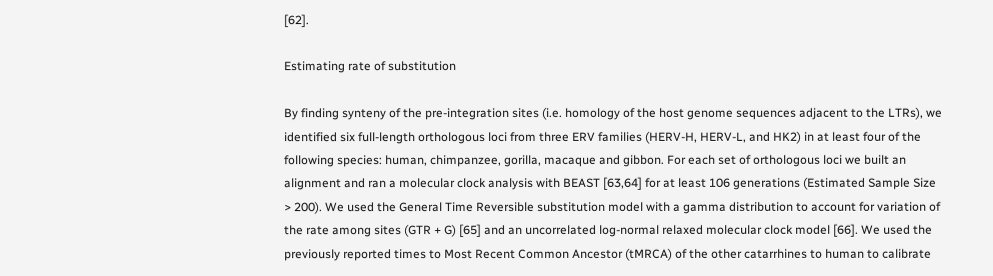[62].

Estimating rate of substitution

By finding synteny of the pre-integration sites (i.e. homology of the host genome sequences adjacent to the LTRs), we identified six full-length orthologous loci from three ERV families (HERV-H, HERV-L, and HK2) in at least four of the following species: human, chimpanzee, gorilla, macaque and gibbon. For each set of orthologous loci we built an alignment and ran a molecular clock analysis with BEAST [63,64] for at least 106 generations (Estimated Sample Size > 200). We used the General Time Reversible substitution model with a gamma distribution to account for variation of the rate among sites (GTR + G) [65] and an uncorrelated log-normal relaxed molecular clock model [66]. We used the previously reported times to Most Recent Common Ancestor (tMRCA) of the other catarrhines to human to calibrate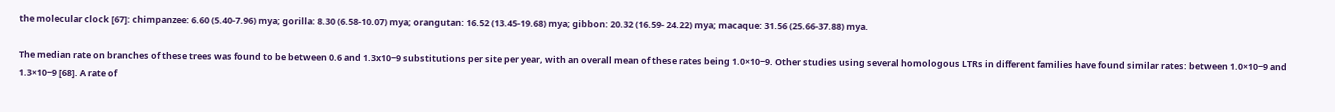the molecular clock [67]: chimpanzee: 6.60 (5.40-7.96) mya; gorilla: 8.30 (6.58-10.07) mya; orangutan: 16.52 (13.45-19.68) mya; gibbon: 20.32 (16.59- 24.22) mya; macaque: 31.56 (25.66-37.88) mya.

The median rate on branches of these trees was found to be between 0.6 and 1.3x10−9 substitutions per site per year, with an overall mean of these rates being 1.0×10−9. Other studies using several homologous LTRs in different families have found similar rates: between 1.0×10−9 and 1.3×10−9 [68]. A rate of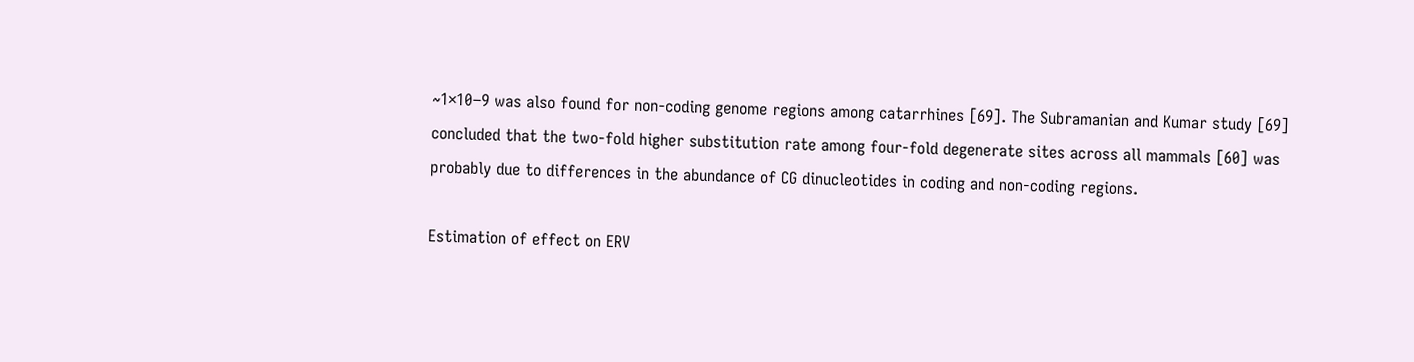~1×10−9 was also found for non-coding genome regions among catarrhines [69]. The Subramanian and Kumar study [69] concluded that the two-fold higher substitution rate among four-fold degenerate sites across all mammals [60] was probably due to differences in the abundance of CG dinucleotides in coding and non-coding regions.

Estimation of effect on ERV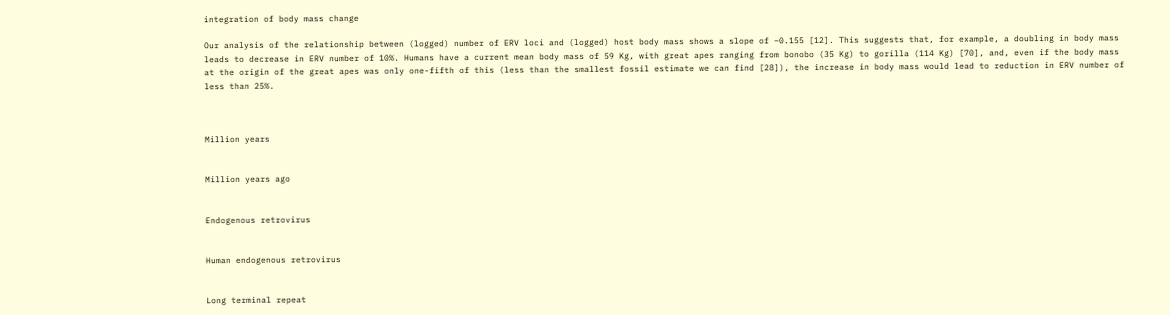integration of body mass change

Our analysis of the relationship between (logged) number of ERV loci and (logged) host body mass shows a slope of −0.155 [12]. This suggests that, for example, a doubling in body mass leads to decrease in ERV number of 10%. Humans have a current mean body mass of 59 Kg, with great apes ranging from bonobo (35 Kg) to gorilla (114 Kg) [70], and, even if the body mass at the origin of the great apes was only one-fifth of this (less than the smallest fossil estimate we can find [28]), the increase in body mass would lead to reduction in ERV number of less than 25%.



Million years


Million years ago


Endogenous retrovirus


Human endogenous retrovirus


Long terminal repeat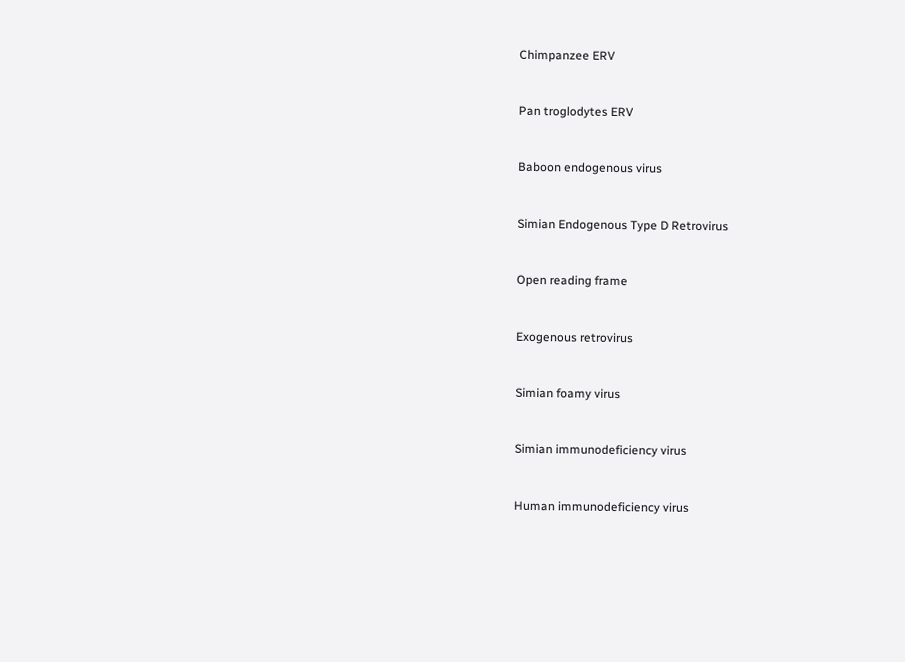Chimpanzee ERV


Pan troglodytes ERV


Baboon endogenous virus


Simian Endogenous Type D Retrovirus


Open reading frame


Exogenous retrovirus


Simian foamy virus


Simian immunodeficiency virus


Human immunodeficiency virus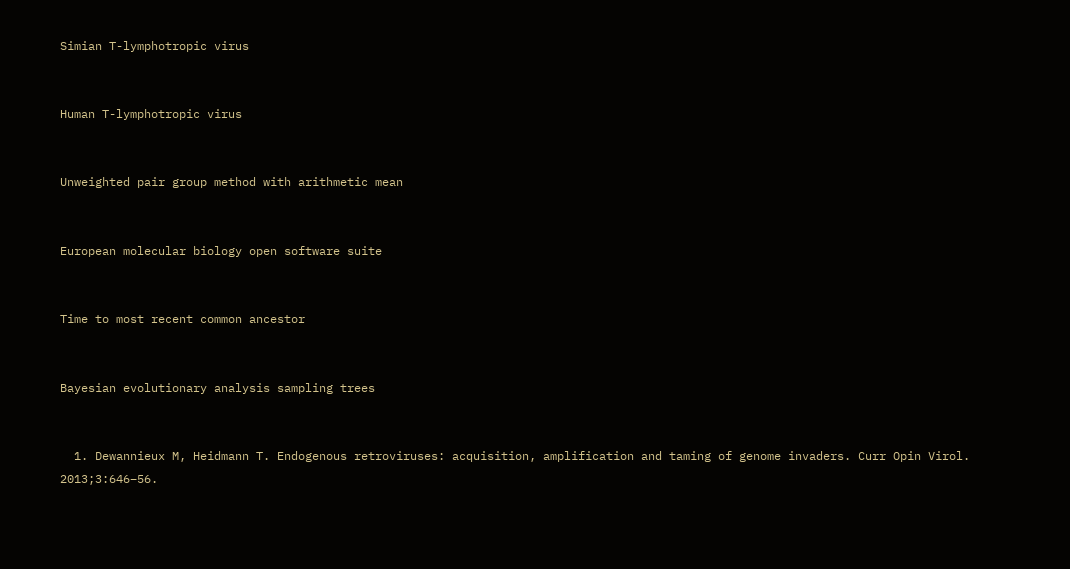Simian T-lymphotropic virus


Human T-lymphotropic virus


Unweighted pair group method with arithmetic mean


European molecular biology open software suite


Time to most recent common ancestor


Bayesian evolutionary analysis sampling trees


  1. Dewannieux M, Heidmann T. Endogenous retroviruses: acquisition, amplification and taming of genome invaders. Curr Opin Virol. 2013;3:646–56.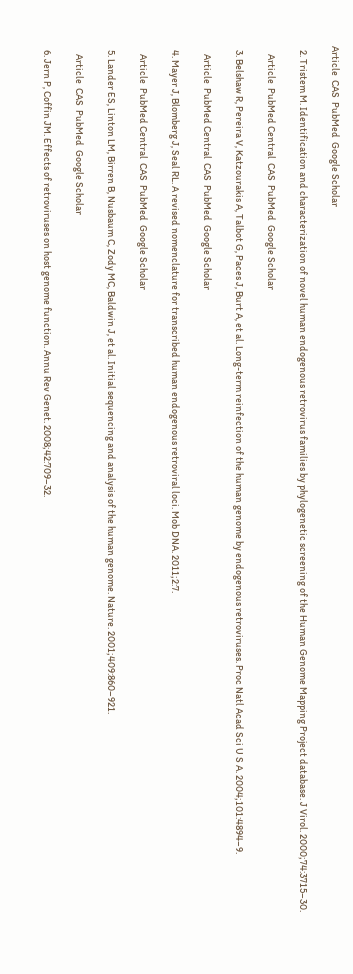Article  CAS  PubMed  Google Scholar

  2. Tristem M. Identification and characterization of novel human endogenous retrovirus families by phylogenetic screening of the Human Genome Mapping Project database. J Virol. 2000;74:3715–30.

    Article  PubMed Central  CAS  PubMed  Google Scholar

  3. Belshaw R, Pereira V, Katzourakis A, Talbot G, Paces J, Burt A, et al. Long-term reinfection of the human genome by endogenous retroviruses. Proc Natl Acad Sci U S A. 2004;101:4894–9.

    Article  PubMed Central  CAS  PubMed  Google Scholar

  4. Mayer J, Blomberg J, Seal RL. A revised nomenclature for transcribed human endogenous retroviral loci. Mob DNA. 2011;2:7.

    Article  PubMed Central  CAS  PubMed  Google Scholar

  5. Lander ES, Linton LM, Birren B, Nusbaum C, Zody MC, Baldwin J, et al. Initial sequencing and analysis of the human genome. Nature. 2001;409:860–921.

    Article  CAS  PubMed  Google Scholar

  6. Jern P, Coffin JM. Effects of retroviruses on host genome function. Annu Rev Genet. 2008;42:709–32.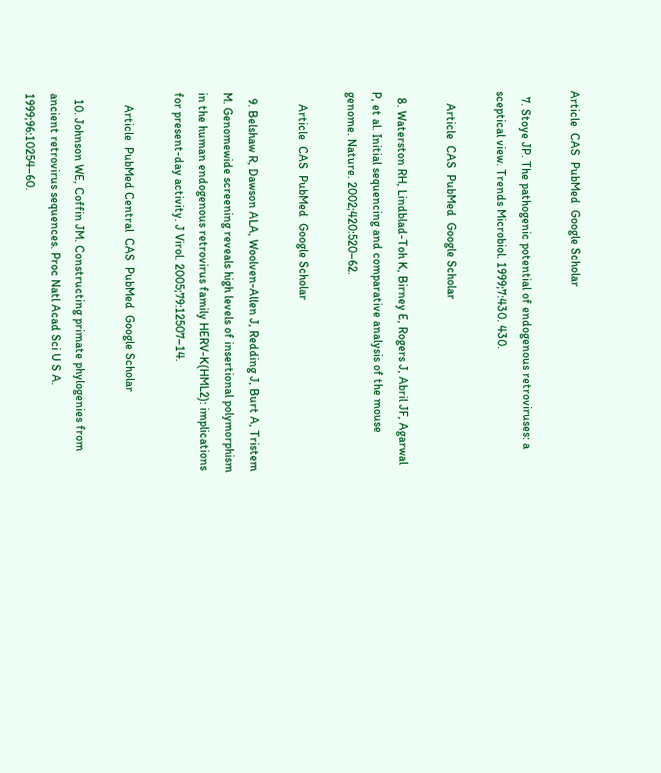Article  CAS  PubMed  Google Scholar

  7. Stoye JP. The pathogenic potential of endogenous retroviruses: a sceptical view. Trends Microbiol. 1999;7:430. 430.

    Article  CAS  PubMed  Google Scholar

  8. Waterston RH, Lindblad-Toh K, Birney E, Rogers J, Abril JF, Agarwal P, et al. Initial sequencing and comparative analysis of the mouse genome. Nature. 2002;420:520–62.

    Article  CAS  PubMed  Google Scholar

  9. Belshaw R, Dawson ALA, Woolven-Allen J, Redding J, Burt A, Tristem M. Genomewide screening reveals high levels of insertional polymorphism in the human endogenous retrovirus family HERV-K(HML2): implications for present-day activity. J Virol. 2005;79:12507–14.

    Article  PubMed Central  CAS  PubMed  Google Scholar

  10. Johnson WE, Coffin JM. Constructing primate phylogenies from ancient retrovirus sequences. Proc Natl Acad Sci U S A. 1999;96:10254–60.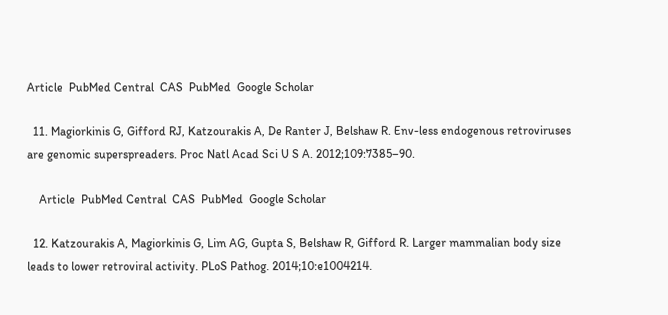Article  PubMed Central  CAS  PubMed  Google Scholar

  11. Magiorkinis G, Gifford RJ, Katzourakis A, De Ranter J, Belshaw R. Env-less endogenous retroviruses are genomic superspreaders. Proc Natl Acad Sci U S A. 2012;109:7385–90.

    Article  PubMed Central  CAS  PubMed  Google Scholar

  12. Katzourakis A, Magiorkinis G, Lim AG, Gupta S, Belshaw R, Gifford R. Larger mammalian body size leads to lower retroviral activity. PLoS Pathog. 2014;10:e1004214.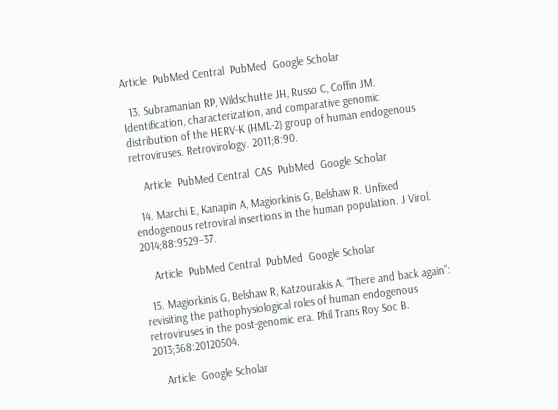Article  PubMed Central  PubMed  Google Scholar

  13. Subramanian RP, Wildschutte JH, Russo C, Coffin JM. Identification, characterization, and comparative genomic distribution of the HERV-K (HML-2) group of human endogenous retroviruses. Retrovirology. 2011;8:90.

    Article  PubMed Central  CAS  PubMed  Google Scholar

  14. Marchi E, Kanapin A, Magiorkinis G, Belshaw R. Unfixed endogenous retroviral insertions in the human population. J Virol. 2014;88:9529–37.

    Article  PubMed Central  PubMed  Google Scholar

  15. Magiorkinis G, Belshaw R, Katzourakis A. “There and back again”: revisiting the pathophysiological roles of human endogenous retroviruses in the post-genomic era. Phil Trans Roy Soc B. 2013;368:20120504.

    Article  Google Scholar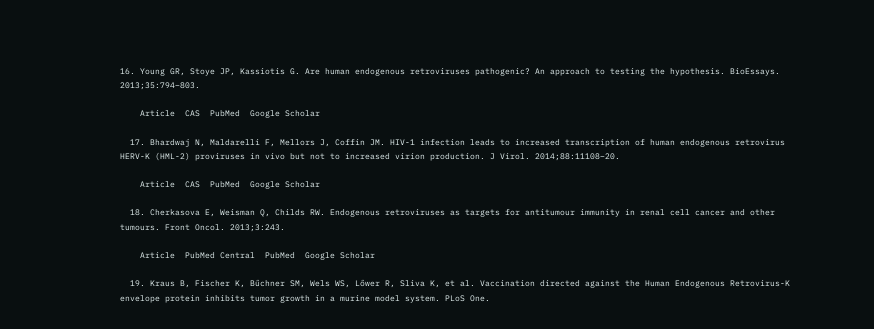16. Young GR, Stoye JP, Kassiotis G. Are human endogenous retroviruses pathogenic? An approach to testing the hypothesis. BioEssays. 2013;35:794–803.

    Article  CAS  PubMed  Google Scholar

  17. Bhardwaj N, Maldarelli F, Mellors J, Coffin JM. HIV-1 infection leads to increased transcription of human endogenous retrovirus HERV-K (HML-2) proviruses in vivo but not to increased virion production. J Virol. 2014;88:11108–20.

    Article  CAS  PubMed  Google Scholar

  18. Cherkasova E, Weisman Q, Childs RW. Endogenous retroviruses as targets for antitumour immunity in renal cell cancer and other tumours. Front Oncol. 2013;3:243.

    Article  PubMed Central  PubMed  Google Scholar

  19. Kraus B, Fischer K, Bűchner SM, Wels WS, Lőwer R, Sliva K, et al. Vaccination directed against the Human Endogenous Retrovirus-K envelope protein inhibits tumor growth in a murine model system. PLoS One.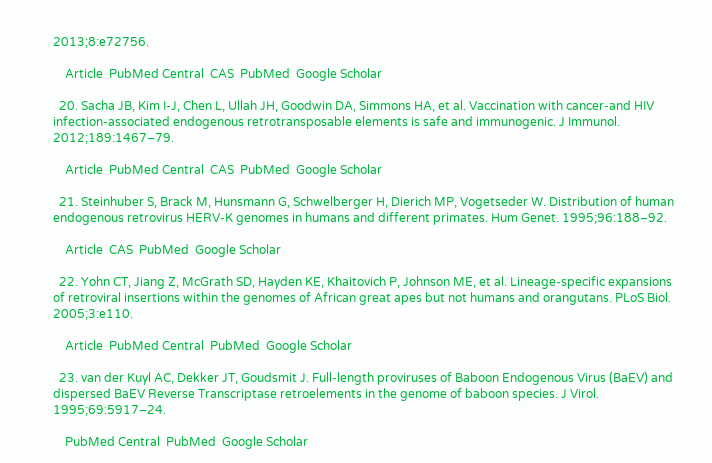2013;8:e72756.

    Article  PubMed Central  CAS  PubMed  Google Scholar

  20. Sacha JB, Kim I-J, Chen L, Ullah JH, Goodwin DA, Simmons HA, et al. Vaccination with cancer-and HIV infection-associated endogenous retrotransposable elements is safe and immunogenic. J Immunol. 2012;189:1467–79.

    Article  PubMed Central  CAS  PubMed  Google Scholar

  21. Steinhuber S, Brack M, Hunsmann G, Schwelberger H, Dierich MP, Vogetseder W. Distribution of human endogenous retrovirus HERV-K genomes in humans and different primates. Hum Genet. 1995;96:188–92.

    Article  CAS  PubMed  Google Scholar

  22. Yohn CT, Jiang Z, McGrath SD, Hayden KE, Khaitovich P, Johnson ME, et al. Lineage-specific expansions of retroviral insertions within the genomes of African great apes but not humans and orangutans. PLoS Biol. 2005;3:e110.

    Article  PubMed Central  PubMed  Google Scholar

  23. van der Kuyl AC, Dekker JT, Goudsmit J. Full-length proviruses of Baboon Endogenous Virus (BaEV) and dispersed BaEV Reverse Transcriptase retroelements in the genome of baboon species. J Virol. 1995;69:5917–24.

    PubMed Central  PubMed  Google Scholar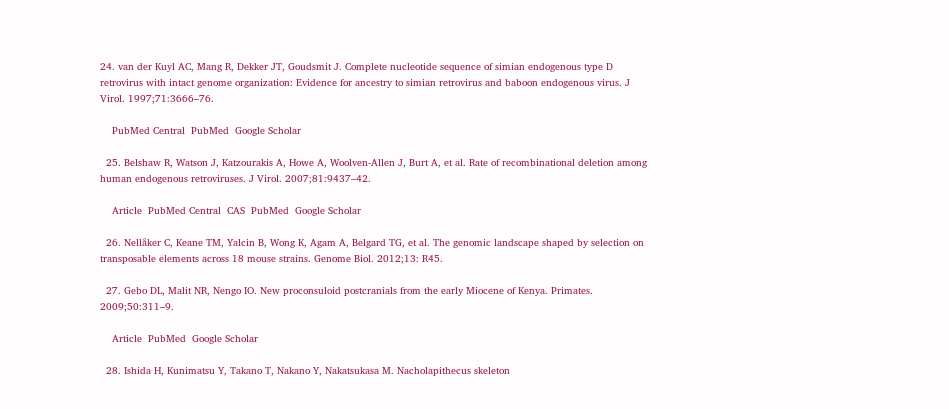24. van der Kuyl AC, Mang R, Dekker JT, Goudsmit J. Complete nucleotide sequence of simian endogenous type D retrovirus with intact genome organization: Evidence for ancestry to simian retrovirus and baboon endogenous virus. J Virol. 1997;71:3666–76.

    PubMed Central  PubMed  Google Scholar

  25. Belshaw R, Watson J, Katzourakis A, Howe A, Woolven-Allen J, Burt A, et al. Rate of recombinational deletion among human endogenous retroviruses. J Virol. 2007;81:9437–42.

    Article  PubMed Central  CAS  PubMed  Google Scholar

  26. Nellåker C, Keane TM, Yalcin B, Wong K, Agam A, Belgard TG, et al. The genomic landscape shaped by selection on transposable elements across 18 mouse strains. Genome Biol. 2012;13: R45.

  27. Gebo DL, Malit NR, Nengo IO. New proconsuloid postcranials from the early Miocene of Kenya. Primates. 2009;50:311–9.

    Article  PubMed  Google Scholar

  28. Ishida H, Kunimatsu Y, Takano T, Nakano Y, Nakatsukasa M. Nacholapithecus skeleton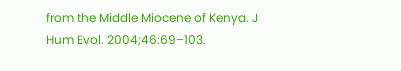from the Middle Miocene of Kenya. J Hum Evol. 2004;46:69–103.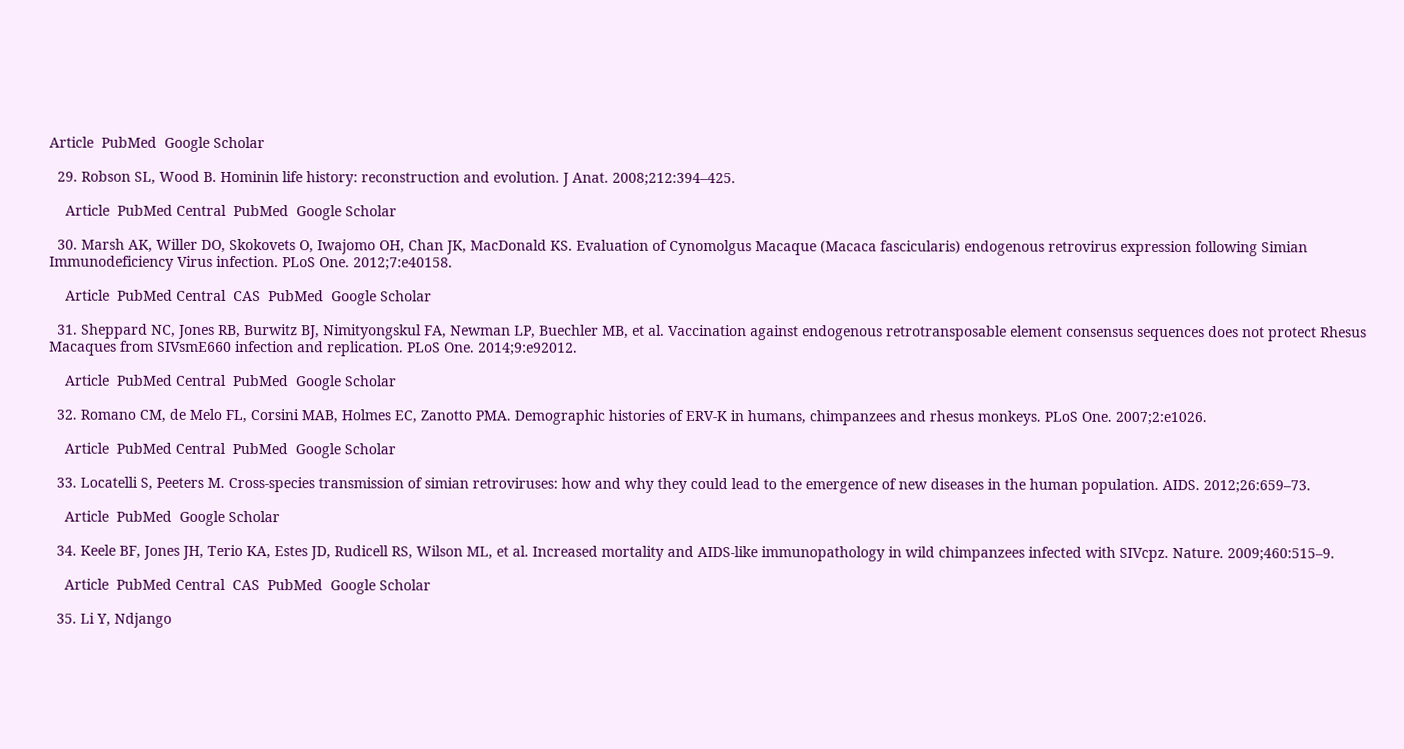Article  PubMed  Google Scholar

  29. Robson SL, Wood B. Hominin life history: reconstruction and evolution. J Anat. 2008;212:394–425.

    Article  PubMed Central  PubMed  Google Scholar

  30. Marsh AK, Willer DO, Skokovets O, Iwajomo OH, Chan JK, MacDonald KS. Evaluation of Cynomolgus Macaque (Macaca fascicularis) endogenous retrovirus expression following Simian Immunodeficiency Virus infection. PLoS One. 2012;7:e40158.

    Article  PubMed Central  CAS  PubMed  Google Scholar

  31. Sheppard NC, Jones RB, Burwitz BJ, Nimityongskul FA, Newman LP, Buechler MB, et al. Vaccination against endogenous retrotransposable element consensus sequences does not protect Rhesus Macaques from SIVsmE660 infection and replication. PLoS One. 2014;9:e92012.

    Article  PubMed Central  PubMed  Google Scholar

  32. Romano CM, de Melo FL, Corsini MAB, Holmes EC, Zanotto PMA. Demographic histories of ERV-K in humans, chimpanzees and rhesus monkeys. PLoS One. 2007;2:e1026.

    Article  PubMed Central  PubMed  Google Scholar

  33. Locatelli S, Peeters M. Cross-species transmission of simian retroviruses: how and why they could lead to the emergence of new diseases in the human population. AIDS. 2012;26:659–73.

    Article  PubMed  Google Scholar

  34. Keele BF, Jones JH, Terio KA, Estes JD, Rudicell RS, Wilson ML, et al. Increased mortality and AIDS-like immunopathology in wild chimpanzees infected with SIVcpz. Nature. 2009;460:515–9.

    Article  PubMed Central  CAS  PubMed  Google Scholar

  35. Li Y, Ndjango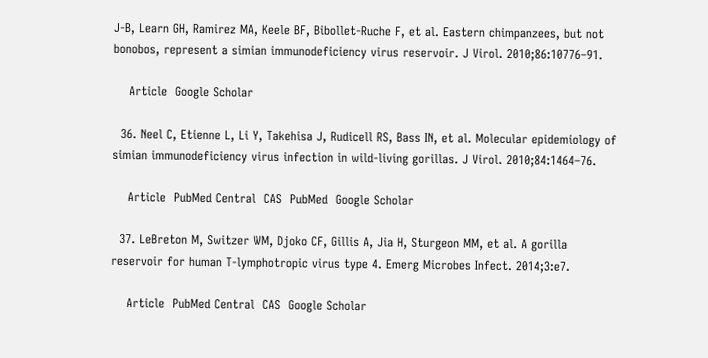J-B, Learn GH, Ramirez MA, Keele BF, Bibollet-Ruche F, et al. Eastern chimpanzees, but not bonobos, represent a simian immunodeficiency virus reservoir. J Virol. 2010;86:10776–91.

    Article  Google Scholar

  36. Neel C, Etienne L, Li Y, Takehisa J, Rudicell RS, Bass IN, et al. Molecular epidemiology of simian immunodeficiency virus infection in wild-living gorillas. J Virol. 2010;84:1464–76.

    Article  PubMed Central  CAS  PubMed  Google Scholar

  37. LeBreton M, Switzer WM, Djoko CF, Gillis A, Jia H, Sturgeon MM, et al. A gorilla reservoir for human T-lymphotropic virus type 4. Emerg Microbes Infect. 2014;3:e7.

    Article  PubMed Central  CAS  Google Scholar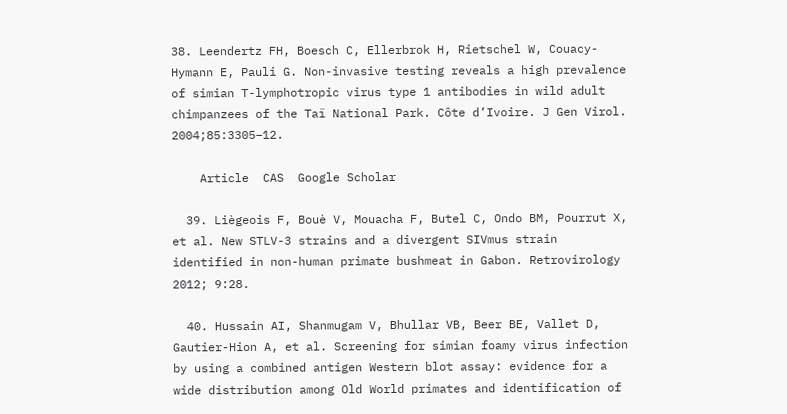38. Leendertz FH, Boesch C, Ellerbrok H, Rietschel W, Couacy-Hymann E, Pauli G. Non-invasive testing reveals a high prevalence of simian T-lymphotropic virus type 1 antibodies in wild adult chimpanzees of the Taï National Park. Côte d’Ivoire. J Gen Virol. 2004;85:3305–12.

    Article  CAS  Google Scholar

  39. Liègeois F, Bouè V, Mouacha F, Butel C, Ondo BM, Pourrut X, et al. New STLV-3 strains and a divergent SIVmus strain identified in non-human primate bushmeat in Gabon. Retrovirology 2012; 9:28.

  40. Hussain AI, Shanmugam V, Bhullar VB, Beer BE, Vallet D, Gautier-Hion A, et al. Screening for simian foamy virus infection by using a combined antigen Western blot assay: evidence for a wide distribution among Old World primates and identification of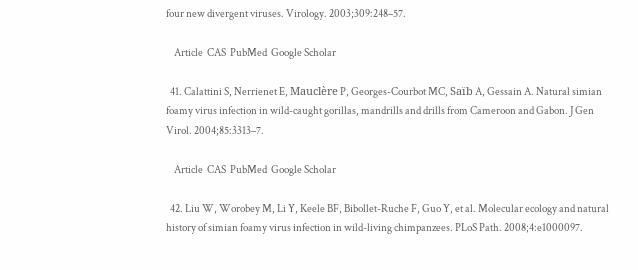four new divergent viruses. Virology. 2003;309:248–57.

    Article  CAS  PubMed  Google Scholar

  41. Calattini S, Nerrienet E, Mauclère P, Georges-Courbot MC, Saïb A, Gessain A. Natural simian foamy virus infection in wild-caught gorillas, mandrills and drills from Cameroon and Gabon. J Gen Virol. 2004;85:3313–7.

    Article  CAS  PubMed  Google Scholar

  42. Liu W, Worobey M, Li Y, Keele BF, Bibollet-Ruche F, Guo Y, et al. Molecular ecology and natural history of simian foamy virus infection in wild-living chimpanzees. PLoS Path. 2008;4:e1000097.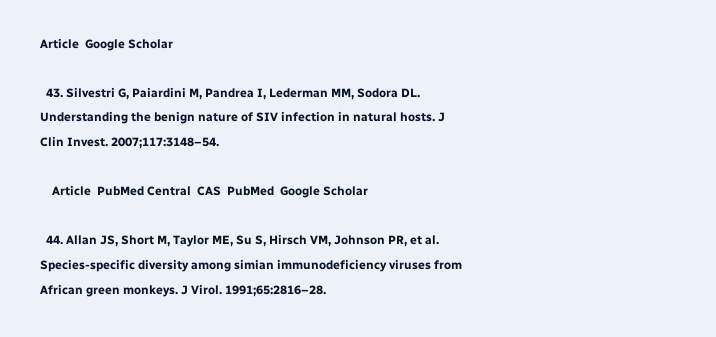Article  Google Scholar

  43. Silvestri G, Paiardini M, Pandrea I, Lederman MM, Sodora DL. Understanding the benign nature of SIV infection in natural hosts. J Clin Invest. 2007;117:3148–54.

    Article  PubMed Central  CAS  PubMed  Google Scholar

  44. Allan JS, Short M, Taylor ME, Su S, Hirsch VM, Johnson PR, et al. Species-specific diversity among simian immunodeficiency viruses from African green monkeys. J Virol. 1991;65:2816–28.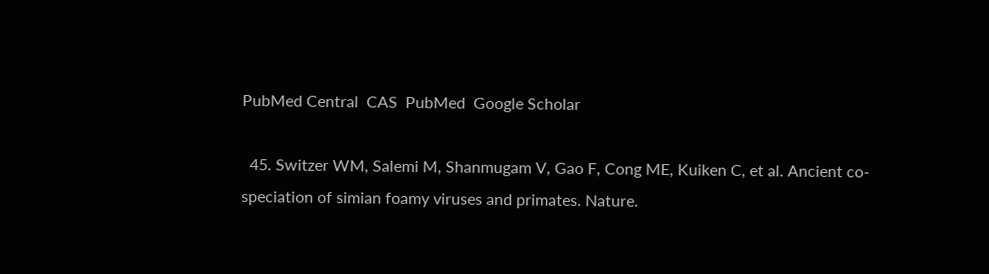PubMed Central  CAS  PubMed  Google Scholar

  45. Switzer WM, Salemi M, Shanmugam V, Gao F, Cong ME, Kuiken C, et al. Ancient co-speciation of simian foamy viruses and primates. Nature.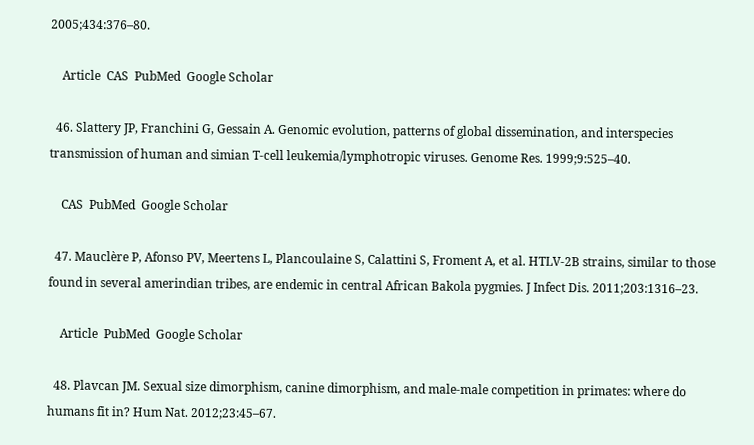2005;434:376–80.

    Article  CAS  PubMed  Google Scholar

  46. Slattery JP, Franchini G, Gessain A. Genomic evolution, patterns of global dissemination, and interspecies transmission of human and simian T-cell leukemia/lymphotropic viruses. Genome Res. 1999;9:525–40.

    CAS  PubMed  Google Scholar

  47. Mauclère P, Afonso PV, Meertens L, Plancoulaine S, Calattini S, Froment A, et al. HTLV-2B strains, similar to those found in several amerindian tribes, are endemic in central African Bakola pygmies. J Infect Dis. 2011;203:1316–23.

    Article  PubMed  Google Scholar

  48. Plavcan JM. Sexual size dimorphism, canine dimorphism, and male-male competition in primates: where do humans fit in? Hum Nat. 2012;23:45–67.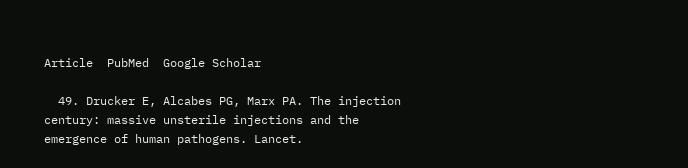Article  PubMed  Google Scholar

  49. Drucker E, Alcabes PG, Marx PA. The injection century: massive unsterile injections and the emergence of human pathogens. Lancet.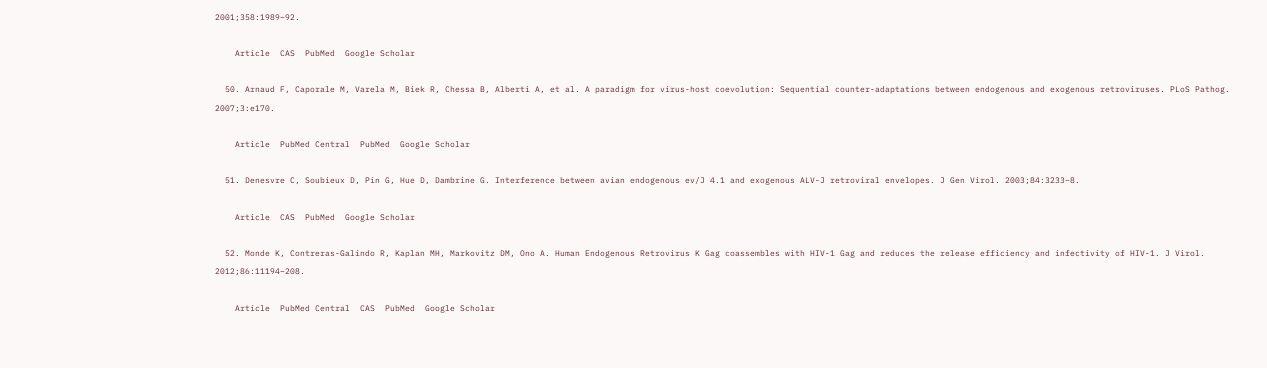2001;358:1989–92.

    Article  CAS  PubMed  Google Scholar

  50. Arnaud F, Caporale M, Varela M, Biek R, Chessa B, Alberti A, et al. A paradigm for virus-host coevolution: Sequential counter-adaptations between endogenous and exogenous retroviruses. PLoS Pathog. 2007;3:e170.

    Article  PubMed Central  PubMed  Google Scholar

  51. Denesvre C, Soubieux D, Pin G, Hue D, Dambrine G. Interference between avian endogenous ev/J 4.1 and exogenous ALV-J retroviral envelopes. J Gen Virol. 2003;84:3233–8.

    Article  CAS  PubMed  Google Scholar

  52. Monde K, Contreras-Galindo R, Kaplan MH, Markovitz DM, Ono A. Human Endogenous Retrovirus K Gag coassembles with HIV-1 Gag and reduces the release efficiency and infectivity of HIV-1. J Virol. 2012;86:11194–208.

    Article  PubMed Central  CAS  PubMed  Google Scholar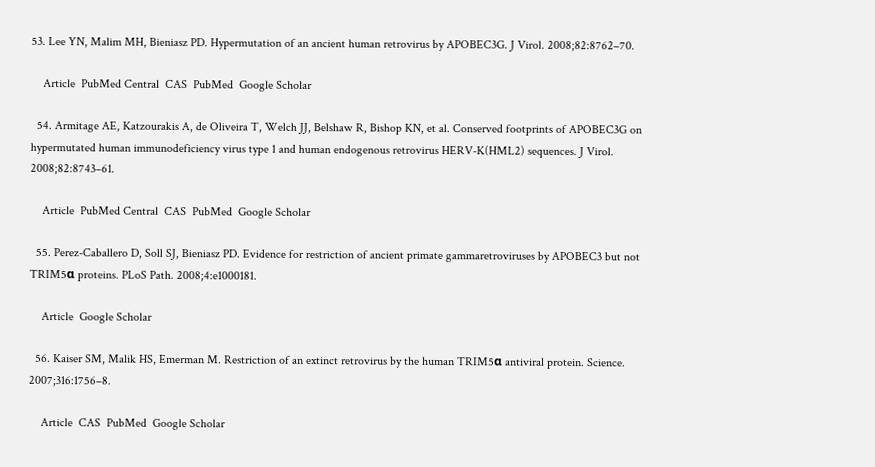53. Lee YN, Malim MH, Bieniasz PD. Hypermutation of an ancient human retrovirus by APOBEC3G. J Virol. 2008;82:8762–70.

    Article  PubMed Central  CAS  PubMed  Google Scholar

  54. Armitage AE, Katzourakis A, de Oliveira T, Welch JJ, Belshaw R, Bishop KN, et al. Conserved footprints of APOBEC3G on hypermutated human immunodeficiency virus type 1 and human endogenous retrovirus HERV-K(HML2) sequences. J Virol. 2008;82:8743–61.

    Article  PubMed Central  CAS  PubMed  Google Scholar

  55. Perez-Caballero D, Soll SJ, Bieniasz PD. Evidence for restriction of ancient primate gammaretroviruses by APOBEC3 but not TRIM5α proteins. PLoS Path. 2008;4:e1000181.

    Article  Google Scholar

  56. Kaiser SM, Malik HS, Emerman M. Restriction of an extinct retrovirus by the human TRIM5α antiviral protein. Science. 2007;316:1756–8.

    Article  CAS  PubMed  Google Scholar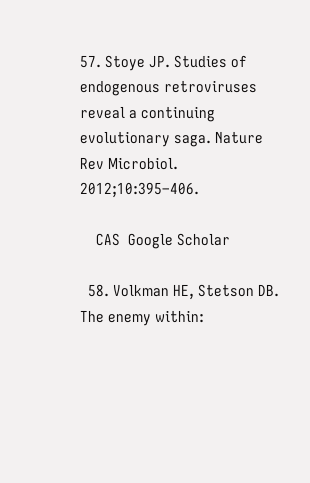57. Stoye JP. Studies of endogenous retroviruses reveal a continuing evolutionary saga. Nature Rev Microbiol. 2012;10:395–406.

    CAS  Google Scholar

  58. Volkman HE, Stetson DB. The enemy within: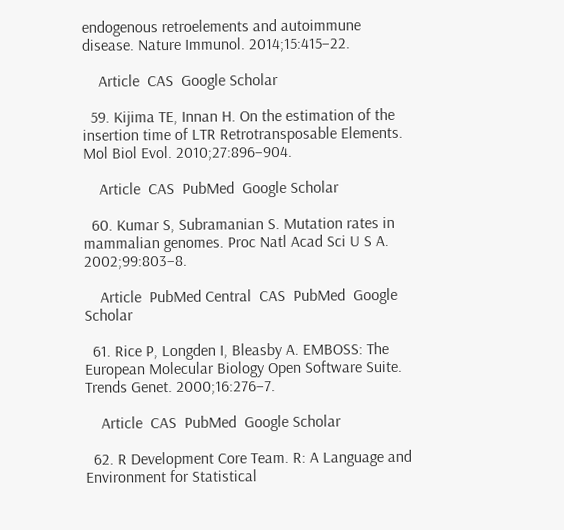endogenous retroelements and autoimmune disease. Nature Immunol. 2014;15:415–22.

    Article  CAS  Google Scholar

  59. Kijima TE, Innan H. On the estimation of the insertion time of LTR Retrotransposable Elements. Mol Biol Evol. 2010;27:896–904.

    Article  CAS  PubMed  Google Scholar

  60. Kumar S, Subramanian S. Mutation rates in mammalian genomes. Proc Natl Acad Sci U S A. 2002;99:803–8.

    Article  PubMed Central  CAS  PubMed  Google Scholar

  61. Rice P, Longden I, Bleasby A. EMBOSS: The European Molecular Biology Open Software Suite. Trends Genet. 2000;16:276–7.

    Article  CAS  PubMed  Google Scholar

  62. R Development Core Team. R: A Language and Environment for Statistical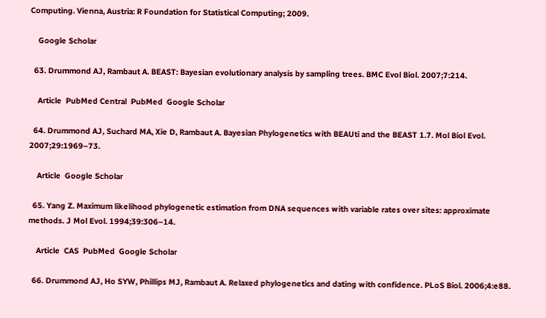Computing. Vienna, Austria: R Foundation for Statistical Computing; 2009.

    Google Scholar

  63. Drummond AJ, Rambaut A. BEAST: Bayesian evolutionary analysis by sampling trees. BMC Evol Biol. 2007;7:214.

    Article  PubMed Central  PubMed  Google Scholar

  64. Drummond AJ, Suchard MA, Xie D, Rambaut A. Bayesian Phylogenetics with BEAUti and the BEAST 1.7. Mol Biol Evol. 2007;29:1969–73.

    Article  Google Scholar

  65. Yang Z. Maximum likelihood phylogenetic estimation from DNA sequences with variable rates over sites: approximate methods. J Mol Evol. 1994;39:306–14.

    Article  CAS  PubMed  Google Scholar

  66. Drummond AJ, Ho SYW, Phillips MJ, Rambaut A. Relaxed phylogenetics and dating with confidence. PLoS Biol. 2006;4:e88.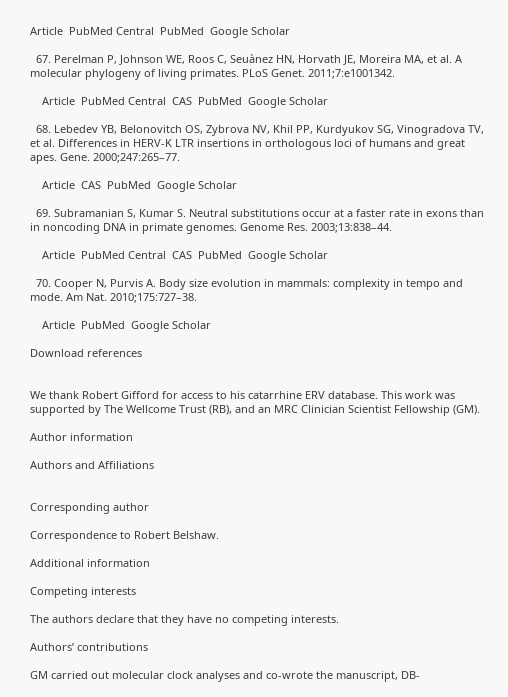Article  PubMed Central  PubMed  Google Scholar

  67. Perelman P, Johnson WE, Roos C, Seuànez HN, Horvath JE, Moreira MA, et al. A molecular phylogeny of living primates. PLoS Genet. 2011;7:e1001342.

    Article  PubMed Central  CAS  PubMed  Google Scholar

  68. Lebedev YB, Belonovitch OS, Zybrova NV, Khil PP, Kurdyukov SG, Vinogradova TV, et al. Differences in HERV-K LTR insertions in orthologous loci of humans and great apes. Gene. 2000;247:265–77.

    Article  CAS  PubMed  Google Scholar

  69. Subramanian S, Kumar S. Neutral substitutions occur at a faster rate in exons than in noncoding DNA in primate genomes. Genome Res. 2003;13:838–44.

    Article  PubMed Central  CAS  PubMed  Google Scholar

  70. Cooper N, Purvis A. Body size evolution in mammals: complexity in tempo and mode. Am Nat. 2010;175:727–38.

    Article  PubMed  Google Scholar

Download references


We thank Robert Gifford for access to his catarrhine ERV database. This work was supported by The Wellcome Trust (RB), and an MRC Clinician Scientist Fellowship (GM).

Author information

Authors and Affiliations


Corresponding author

Correspondence to Robert Belshaw.

Additional information

Competing interests

The authors declare that they have no competing interests.

Authors’ contributions

GM carried out molecular clock analyses and co-wrote the manuscript, DB-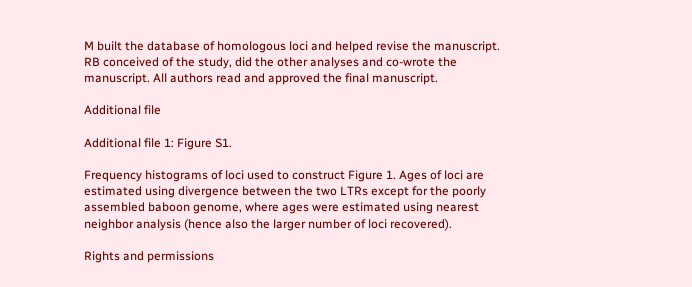M built the database of homologous loci and helped revise the manuscript. RB conceived of the study, did the other analyses and co-wrote the manuscript. All authors read and approved the final manuscript.

Additional file

Additional file 1: Figure S1.

Frequency histograms of loci used to construct Figure 1. Ages of loci are estimated using divergence between the two LTRs except for the poorly assembled baboon genome, where ages were estimated using nearest neighbor analysis (hence also the larger number of loci recovered).

Rights and permissions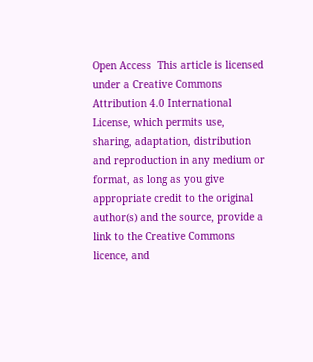Open Access  This article is licensed under a Creative Commons Attribution 4.0 International License, which permits use, sharing, adaptation, distribution and reproduction in any medium or format, as long as you give appropriate credit to the original author(s) and the source, provide a link to the Creative Commons licence, and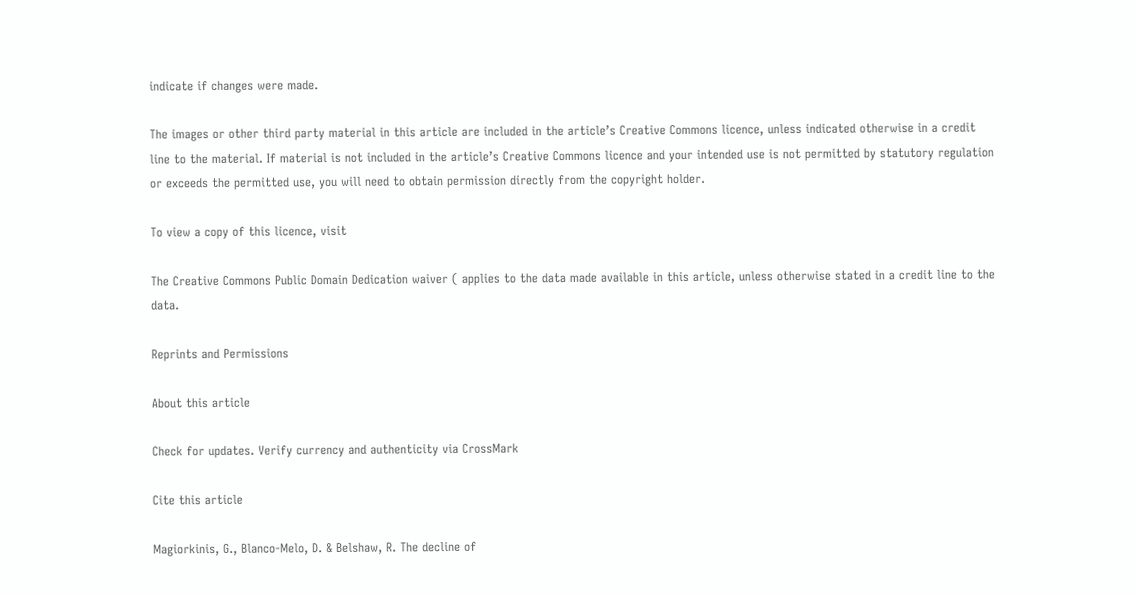indicate if changes were made.

The images or other third party material in this article are included in the article’s Creative Commons licence, unless indicated otherwise in a credit line to the material. If material is not included in the article’s Creative Commons licence and your intended use is not permitted by statutory regulation or exceeds the permitted use, you will need to obtain permission directly from the copyright holder.

To view a copy of this licence, visit

The Creative Commons Public Domain Dedication waiver ( applies to the data made available in this article, unless otherwise stated in a credit line to the data.

Reprints and Permissions

About this article

Check for updates. Verify currency and authenticity via CrossMark

Cite this article

Magiorkinis, G., Blanco-Melo, D. & Belshaw, R. The decline of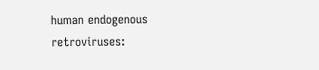human endogenous retroviruses: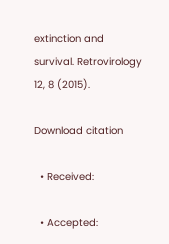extinction and survival. Retrovirology 12, 8 (2015).

Download citation

  • Received:

  • Accepted: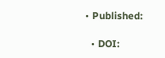• Published:

  • DOI: